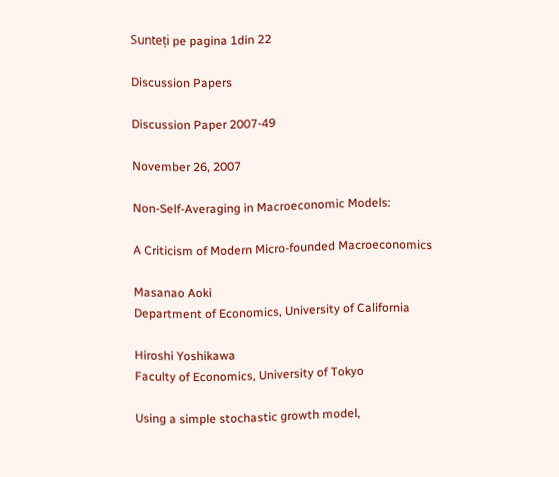Sunteți pe pagina 1din 22

Discussion Papers

Discussion Paper 2007-49

November 26, 2007

Non-Self-Averaging in Macroeconomic Models:

A Criticism of Modern Micro-founded Macroeconomics

Masanao Aoki
Department of Economics, University of California

Hiroshi Yoshikawa
Faculty of Economics, University of Tokyo

Using a simple stochastic growth model,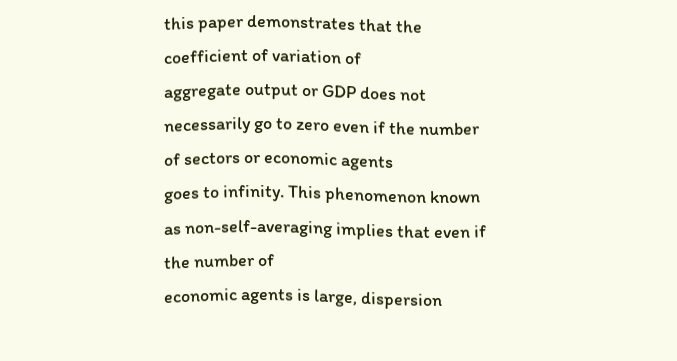this paper demonstrates that the coefficient of variation of
aggregate output or GDP does not necessarily go to zero even if the number of sectors or economic agents
goes to infinity. This phenomenon known as non-self-averaging implies that even if the number of
economic agents is large, dispersion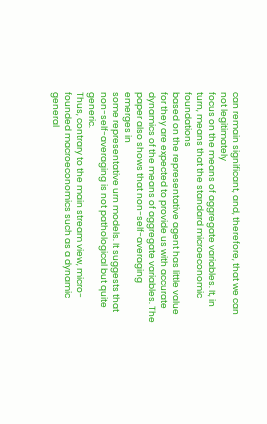can remain significant, and, therefore, that we can not legitimately
focus on the means of aggregate variables. It, in turn, means that the standard microeconomic foundations
based on the representative agent has little value for they are expected to provide us with accurate
dynamics of the means of aggregate variables. The paper also shows that non-self-averaging emerges in
some representative urn models. It suggests that non-self-averaging is not pathological but quite generic.
Thus, contrary to the main stream view, micro-founded macroeconomics such as a dynamic general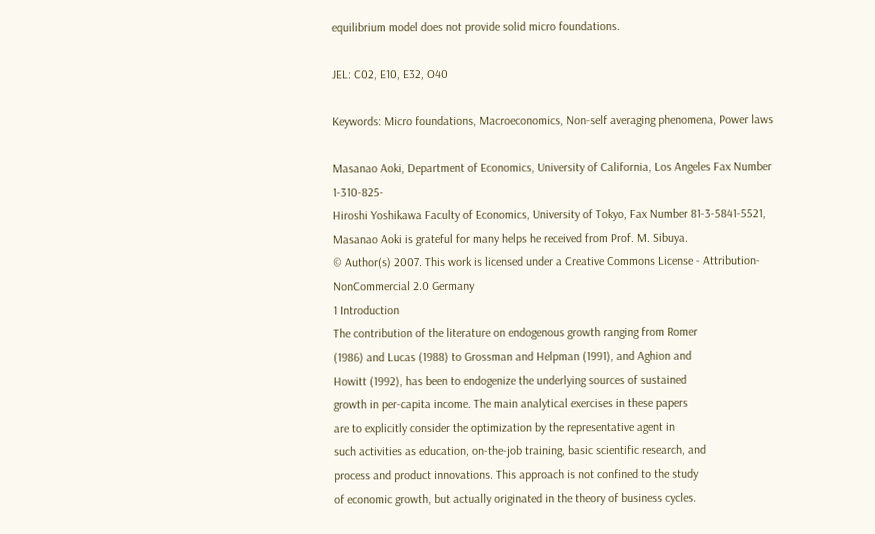equilibrium model does not provide solid micro foundations.

JEL: C02, E10, E32, O40

Keywords: Micro foundations, Macroeconomics, Non-self averaging phenomena, Power laws

Masanao Aoki, Department of Economics, University of California, Los Angeles Fax Number 1-310-825-
Hiroshi Yoshikawa Faculty of Economics, University of Tokyo, Fax Number 81-3-5841-5521,
Masanao Aoki is grateful for many helps he received from Prof. M. Sibuya.
© Author(s) 2007. This work is licensed under a Creative Commons License - Attribution-NonCommercial 2.0 Germany
1 Introduction
The contribution of the literature on endogenous growth ranging from Romer
(1986) and Lucas (1988) to Grossman and Helpman (1991), and Aghion and
Howitt (1992), has been to endogenize the underlying sources of sustained
growth in per-capita income. The main analytical exercises in these papers
are to explicitly consider the optimization by the representative agent in
such activities as education, on-the-job training, basic scientific research, and
process and product innovations. This approach is not confined to the study
of economic growth, but actually originated in the theory of business cycles.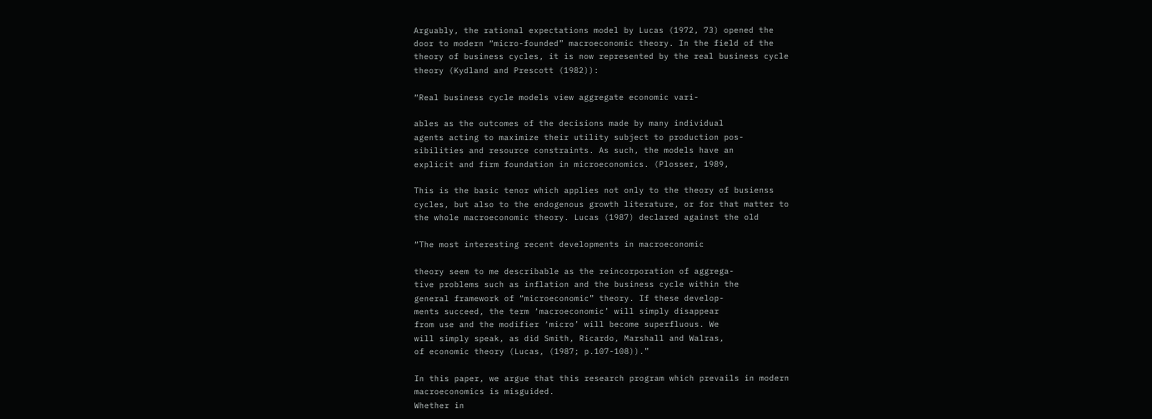Arguably, the rational expectations model by Lucas (1972, 73) opened the
door to modern “micro-founded” macroeconomic theory. In the field of the
theory of business cycles, it is now represented by the real business cycle
theory (Kydland and Prescott (1982)):

“Real business cycle models view aggregate economic vari-

ables as the outcomes of the decisions made by many individual
agents acting to maximize their utility subject to production pos-
sibilities and resource constraints. As such, the models have an
explicit and firm foundation in microeconomics. (Plosser, 1989,

This is the basic tenor which applies not only to the theory of busienss
cycles, but also to the endogenous growth literature, or for that matter to
the whole macroeconomic theory. Lucas (1987) declared against the old

“The most interesting recent developments in macroeconomic

theory seem to me describable as the reincorporation of aggrega-
tive problems such as inflation and the business cycle within the
general framework of “microeconomic” theory. If these develop-
ments succeed, the term ‘macroeconomic’ will simply disappear
from use and the modifier ‘micro’ will become superfluous. We
will simply speak, as did Smith, Ricardo, Marshall and Walras,
of economic theory (Lucas, (1987; p.107-108)).”

In this paper, we argue that this research program which prevails in modern
macroeconomics is misguided.
Whether in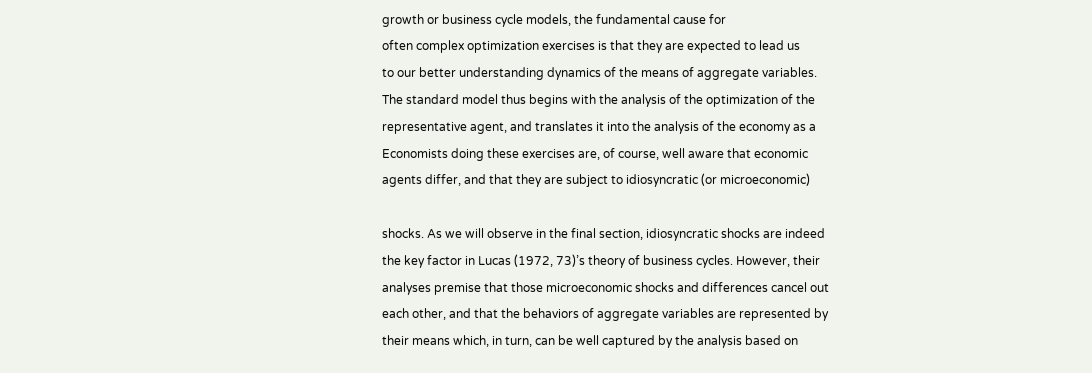growth or business cycle models, the fundamental cause for
often complex optimization exercises is that they are expected to lead us
to our better understanding dynamics of the means of aggregate variables.
The standard model thus begins with the analysis of the optimization of the
representative agent, and translates it into the analysis of the economy as a
Economists doing these exercises are, of course, well aware that economic
agents differ, and that they are subject to idiosyncratic (or microeconomic)

shocks. As we will observe in the final section, idiosyncratic shocks are indeed
the key factor in Lucas (1972, 73)’s theory of business cycles. However, their
analyses premise that those microeconomic shocks and differences cancel out
each other, and that the behaviors of aggregate variables are represented by
their means which, in turn, can be well captured by the analysis based on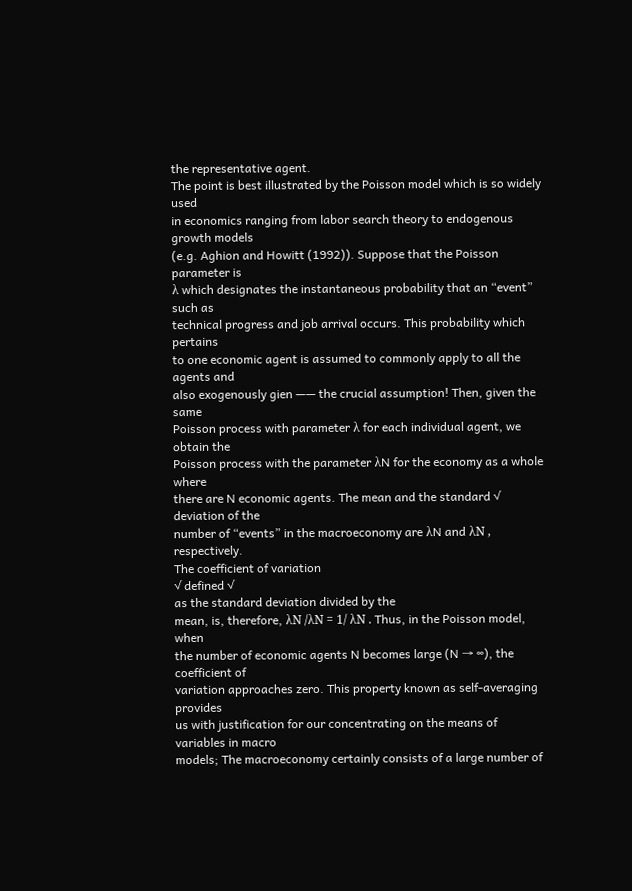the representative agent.
The point is best illustrated by the Poisson model which is so widely used
in economics ranging from labor search theory to endogenous growth models
(e.g. Aghion and Howitt (1992)). Suppose that the Poisson parameter is
λ which designates the instantaneous probability that an “event” such as
technical progress and job arrival occurs. This probability which pertains
to one economic agent is assumed to commonly apply to all the agents and
also exogenously gien —— the crucial assumption! Then, given the same
Poisson process with parameter λ for each individual agent, we obtain the
Poisson process with the parameter λN for the economy as a whole where
there are N economic agents. The mean and the standard √ deviation of the
number of “events” in the macroeconomy are λN and λN , respectively.
The coefficient of variation
√ defined √
as the standard deviation divided by the
mean, is, therefore, λN /λN = 1/ λN . Thus, in the Poisson model, when
the number of economic agents N becomes large (N → ∞), the coefficient of
variation approaches zero. This property known as self-averaging provides
us with justification for our concentrating on the means of variables in macro
models; The macroeconomy certainly consists of a large number of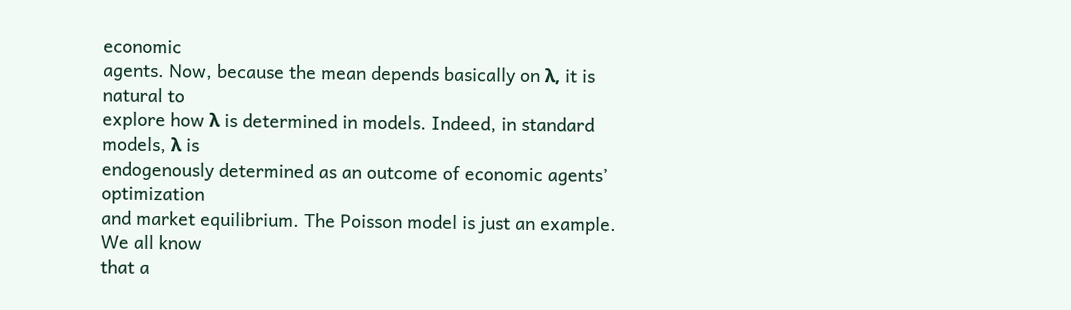economic
agents. Now, because the mean depends basically on λ, it is natural to
explore how λ is determined in models. Indeed, in standard models, λ is
endogenously determined as an outcome of economic agents’ optimization
and market equilibrium. The Poisson model is just an example. We all know
that a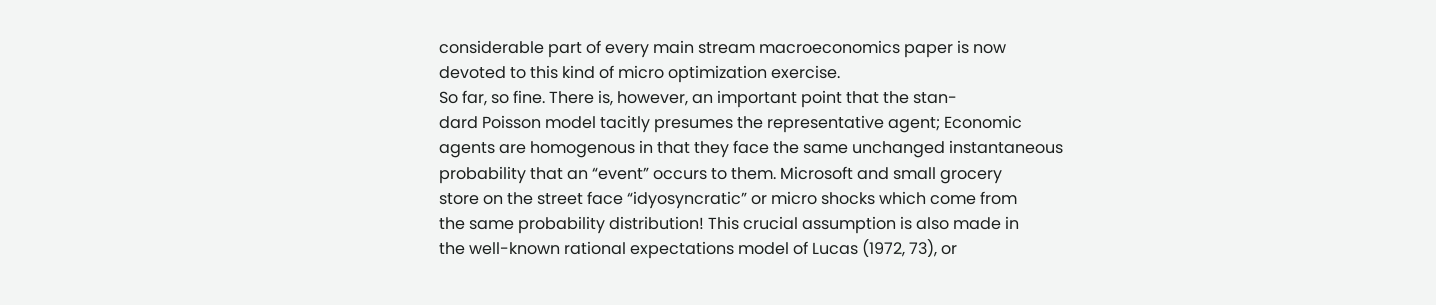considerable part of every main stream macroeconomics paper is now
devoted to this kind of micro optimization exercise.
So far, so fine. There is, however, an important point that the stan-
dard Poisson model tacitly presumes the representative agent; Economic
agents are homogenous in that they face the same unchanged instantaneous
probability that an “event” occurs to them. Microsoft and small grocery
store on the street face “idyosyncratic” or micro shocks which come from
the same probability distribution! This crucial assumption is also made in
the well-known rational expectations model of Lucas (1972, 73), or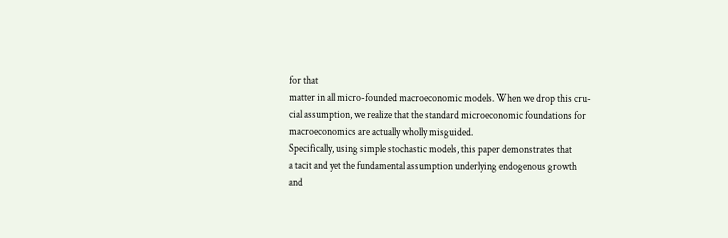for that
matter in all micro-founded macroeconomic models. When we drop this cru-
cial assumption, we realize that the standard microeconomic foundations for
macroeconomics are actually wholly misguided.
Specifically, using simple stochastic models, this paper demonstrates that
a tacit and yet the fundamental assumption underlying endogenous growth
and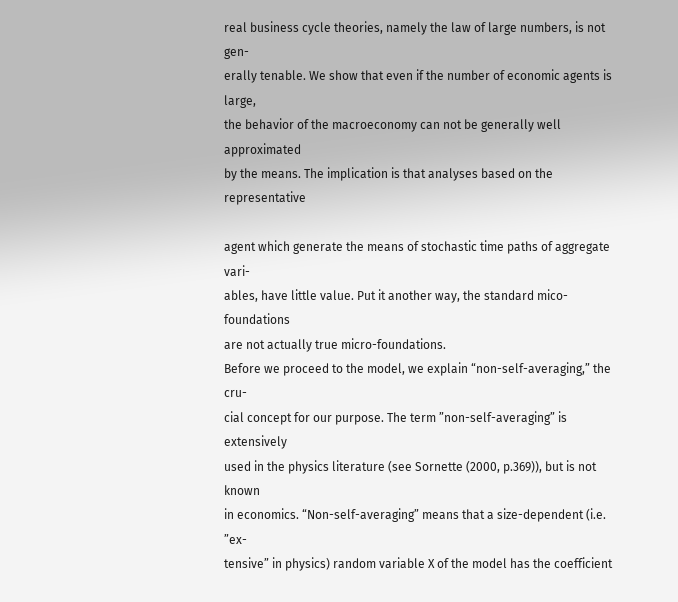real business cycle theories, namely the law of large numbers, is not gen-
erally tenable. We show that even if the number of economic agents is large,
the behavior of the macroeconomy can not be generally well approximated
by the means. The implication is that analyses based on the representative

agent which generate the means of stochastic time paths of aggregate vari-
ables, have little value. Put it another way, the standard mico-foundations
are not actually true micro-foundations.
Before we proceed to the model, we explain “non-self-averaging,” the cru-
cial concept for our purpose. The term ”non-self-averaging” is extensively
used in the physics literature (see Sornette (2000, p.369)), but is not known
in economics. “Non-self-averaging” means that a size-dependent (i.e. ”ex-
tensive” in physics) random variable X of the model has the coefficient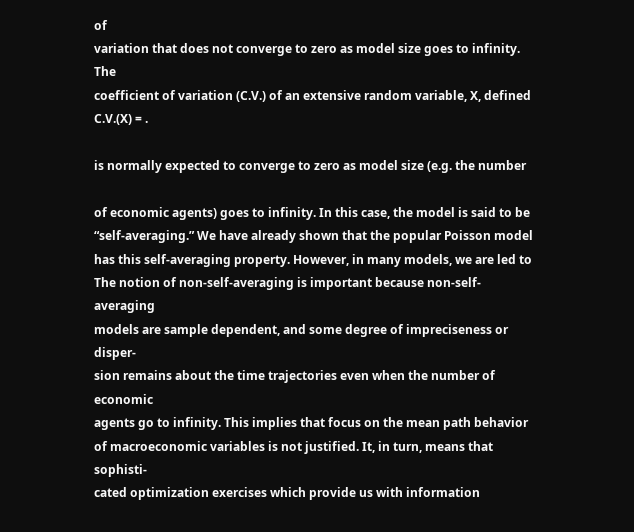of
variation that does not converge to zero as model size goes to infinity. The
coefficient of variation (C.V.) of an extensive random variable, X, defined
C.V.(X) = .

is normally expected to converge to zero as model size (e.g. the number

of economic agents) goes to infinity. In this case, the model is said to be
“self-averaging.” We have already shown that the popular Poisson model
has this self-averaging property. However, in many models, we are led to
The notion of non-self-averaging is important because non-self-averaging
models are sample dependent, and some degree of impreciseness or disper-
sion remains about the time trajectories even when the number of economic
agents go to infinity. This implies that focus on the mean path behavior
of macroeconomic variables is not justified. It, in turn, means that sophisti-
cated optimization exercises which provide us with information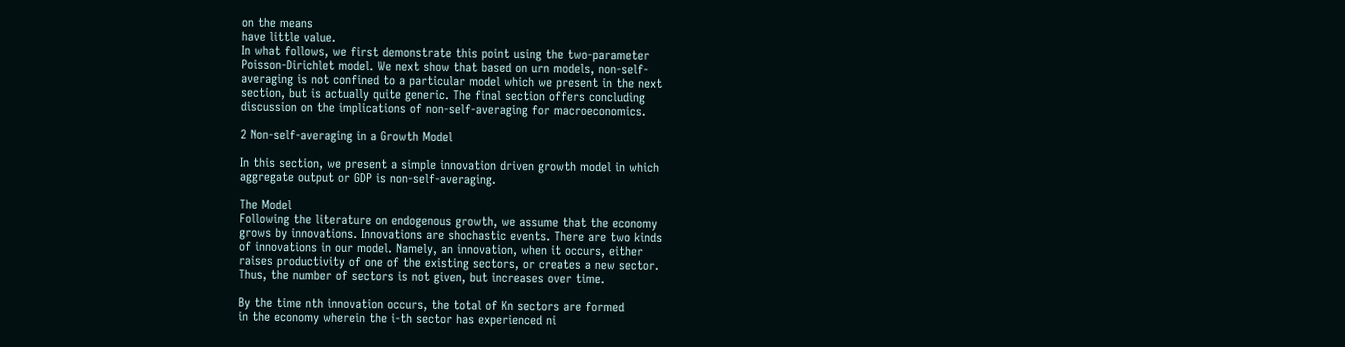on the means
have little value.
In what follows, we first demonstrate this point using the two-parameter
Poisson-Dirichlet model. We next show that based on urn models, non-self-
averaging is not confined to a particular model which we present in the next
section, but is actually quite generic. The final section offers concluding
discussion on the implications of non-self-averaging for macroeconomics.

2 Non-self-averaging in a Growth Model

In this section, we present a simple innovation driven growth model in which
aggregate output or GDP is non-self-averaging.

The Model
Following the literature on endogenous growth, we assume that the economy
grows by innovations. Innovations are shochastic events. There are two kinds
of innovations in our model. Namely, an innovation, when it occurs, either
raises productivity of one of the existing sectors, or creates a new sector.
Thus, the number of sectors is not given, but increases over time.

By the time nth innovation occurs, the total of Kn sectors are formed
in the economy wherein the i-th sector has experienced ni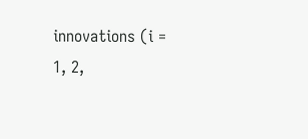innovations (i =
1, 2,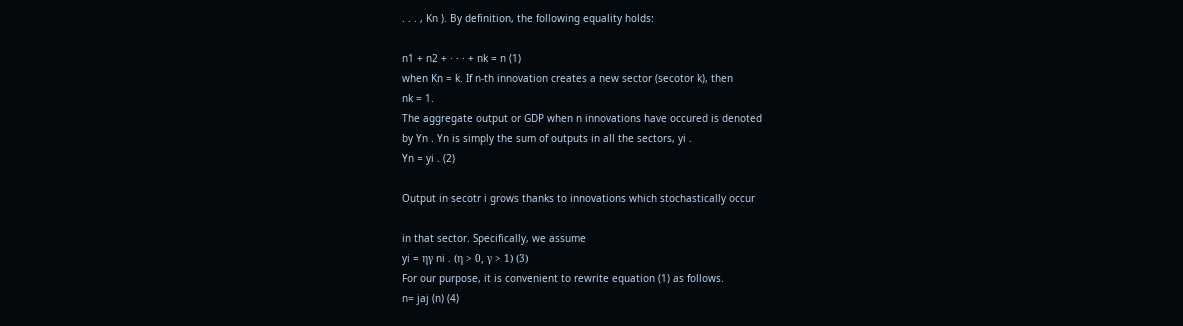. . . , Kn ). By definition, the following equality holds:

n1 + n2 + · · · + nk = n (1)
when Kn = k. If n-th innovation creates a new sector (secotor k), then
nk = 1.
The aggregate output or GDP when n innovations have occured is denoted
by Yn . Yn is simply the sum of outputs in all the sectors, yi .
Yn = yi . (2)

Output in secotr i grows thanks to innovations which stochastically occur

in that sector. Specifically, we assume
yi = ηγ ni . (η > 0, γ > 1) (3)
For our purpose, it is convenient to rewrite equation (1) as follows.
n= jaj (n) (4)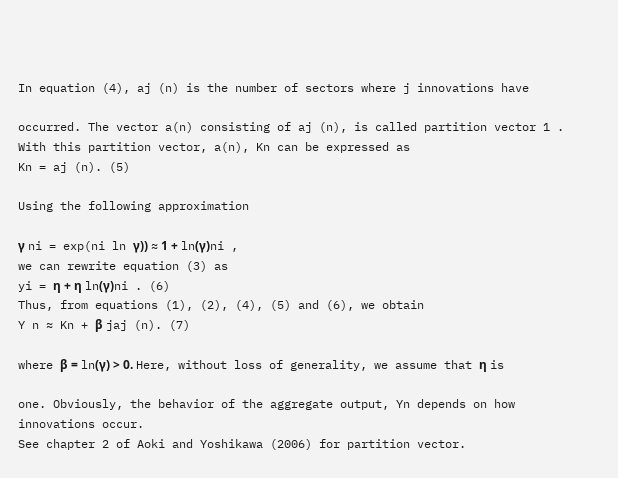In equation (4), aj (n) is the number of sectors where j innovations have

occurred. The vector a(n) consisting of aj (n), is called partition vector 1 .
With this partition vector, a(n), Kn can be expressed as
Kn = aj (n). (5)

Using the following approximation

γ ni = exp(ni ln γ)) ≈ 1 + ln(γ)ni ,
we can rewrite equation (3) as
yi = η + η ln(γ)ni . (6)
Thus, from equations (1), (2), (4), (5) and (6), we obtain
Y n ≈ Kn + β jaj (n). (7)

where β = ln(γ) > 0. Here, without loss of generality, we assume that η is

one. Obviously, the behavior of the aggregate output, Yn depends on how
innovations occur.
See chapter 2 of Aoki and Yoshikawa (2006) for partition vector.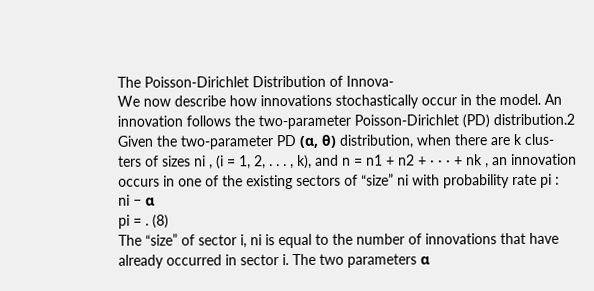The Poisson-Dirichlet Distribution of Innova-
We now describe how innovations stochastically occur in the model. An
innovation follows the two-parameter Poisson-Dirichlet (PD) distribution.2
Given the two-parameter PD (α, θ) distribution, when there are k clus-
ters of sizes ni , (i = 1, 2, . . . , k), and n = n1 + n2 + · · · + nk , an innovation
occurs in one of the existing sectors of “size” ni with probability rate pi :
ni − α
pi = . (8)
The “size” of sector i, ni is equal to the number of innovations that have
already occurred in sector i. The two parameters α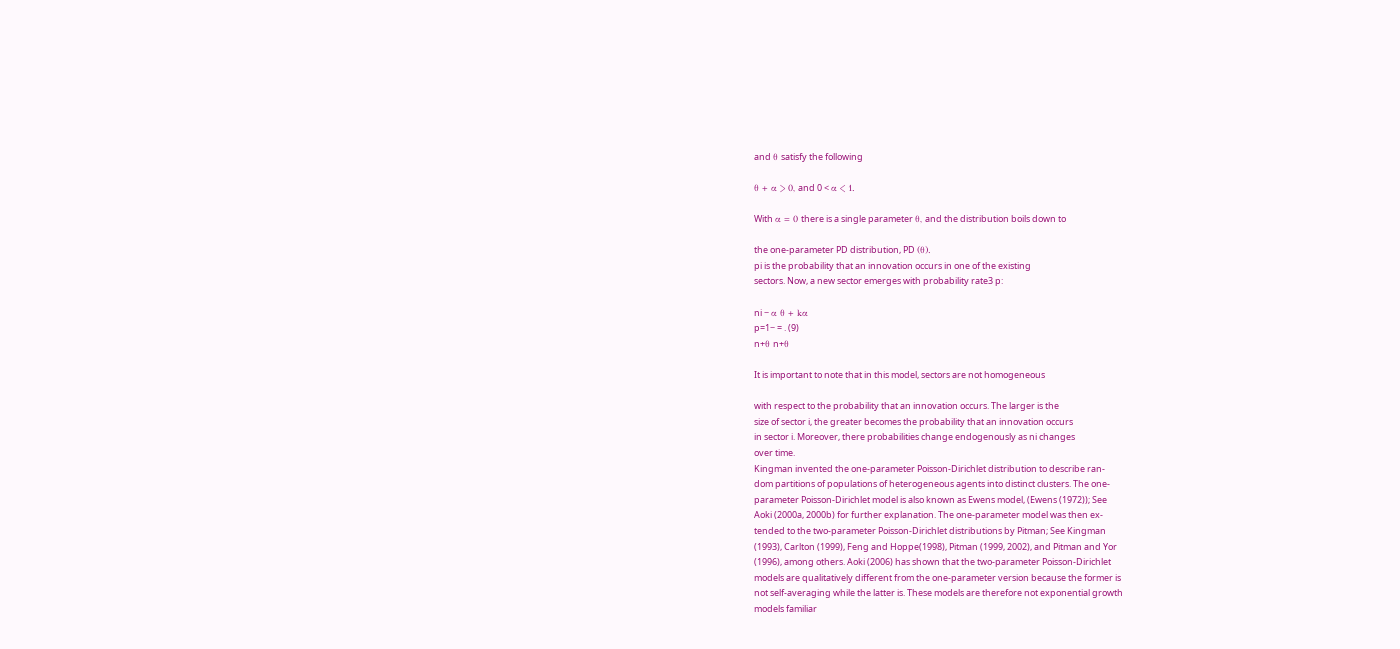and θ satisfy the following

θ + α > 0, and 0 < α < 1.

With α = 0 there is a single parameter θ, and the distribution boils down to

the one-parameter PD distribution, PD (θ).
pi is the probability that an innovation occurs in one of the existing
sectors. Now, a new sector emerges with probability rate3 p:

ni − α θ + kα
p=1− = . (9)
n+θ n+θ

It is important to note that in this model, sectors are not homogeneous

with respect to the probability that an innovation occurs. The larger is the
size of sector i, the greater becomes the probability that an innovation occurs
in sector i. Moreover, there probabilities change endogenously as ni changes
over time.
Kingman invented the one-parameter Poisson-Dirichlet distribution to describe ran-
dom partitions of populations of heterogeneous agents into distinct clusters. The one-
parameter Poisson-Dirichlet model is also known as Ewens model, (Ewens (1972)); See
Aoki (2000a, 2000b) for further explanation. The one-parameter model was then ex-
tended to the two-parameter Poisson-Dirichlet distributions by Pitman; See Kingman
(1993), Carlton (1999), Feng and Hoppe(1998), Pitman (1999, 2002), and Pitman and Yor
(1996), among others. Aoki (2006) has shown that the two-parameter Poisson-Dirichlet
models are qualitatively different from the one-parameter version because the former is
not self-averaging while the latter is. These models are therefore not exponential growth
models familiar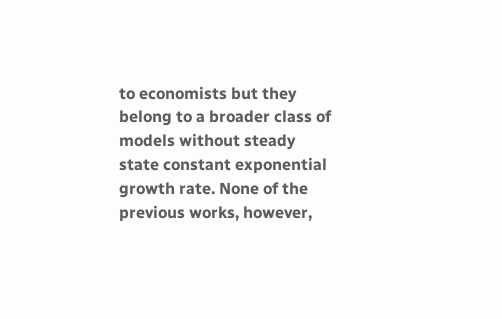to economists but they belong to a broader class of models without steady
state constant exponential growth rate. None of the previous works, however,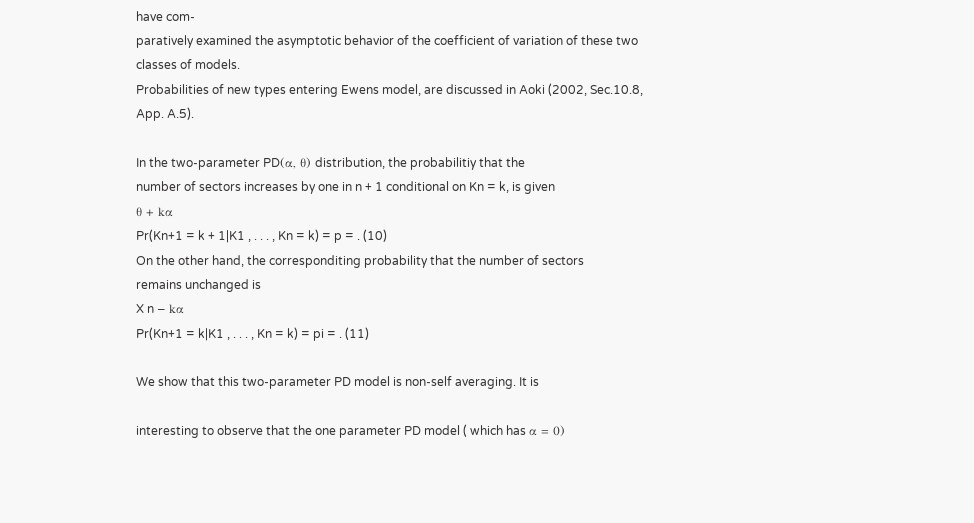have com-
paratively examined the asymptotic behavior of the coefficient of variation of these two
classes of models.
Probabilities of new types entering Ewens model, are discussed in Aoki (2002, Sec.10.8,
App. A.5).

In the two-parameter PD(α, θ) distribution, the probabilitiy that the
number of sectors increases by one in n + 1 conditional on Kn = k, is given
θ + kα
Pr(Kn+1 = k + 1|K1 , . . . , Kn = k) = p = . (10)
On the other hand, the corresponditing probability that the number of sectors
remains unchanged is
X n − kα
Pr(Kn+1 = k|K1 , . . . , Kn = k) = pi = . (11)

We show that this two-parameter PD model is non-self averaging. It is

interesting to observe that the one parameter PD model ( which has α = 0)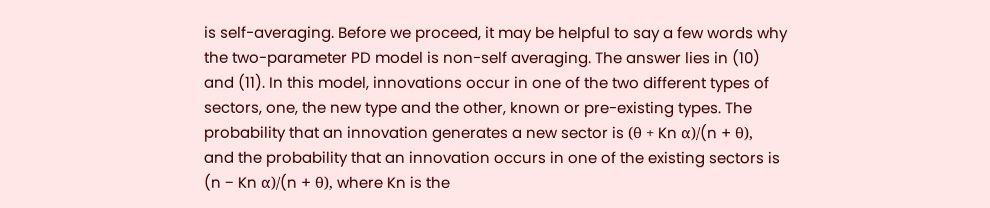is self-averaging. Before we proceed, it may be helpful to say a few words why
the two-parameter PD model is non-self averaging. The answer lies in (10)
and (11). In this model, innovations occur in one of the two different types of
sectors, one, the new type and the other, known or pre-existing types. The
probability that an innovation generates a new sector is (θ + Kn α)/(n + θ),
and the probability that an innovation occurs in one of the existing sectors is
(n − Kn α)/(n + θ), where Kn is the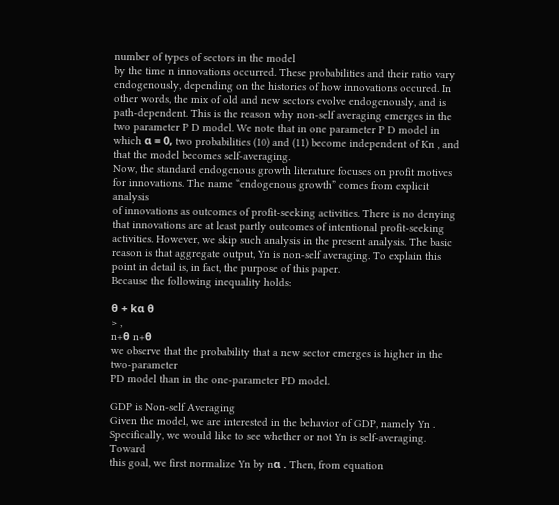number of types of sectors in the model
by the time n innovations occurred. These probabilities and their ratio vary
endogenously, depending on the histories of how innovations occured. In
other words, the mix of old and new sectors evolve endogenously, and is
path-dependent. This is the reason why non-self averaging emerges in the
two parameter P D model. We note that in one parameter P D model in
which α = 0, two probabilities (10) and (11) become independent of Kn , and
that the model becomes self-averaging.
Now, the standard endogenous growth literature focuses on profit motives
for innovations. The name “endogenous growth” comes from explicit analysis
of innovations as outcomes of profit-seeking activities. There is no denying
that innovations are at least partly outcomes of intentional profit-seeking
activities. However, we skip such analysis in the present analysis. The basic
reason is that aggregate output, Yn is non-self averaging. To explain this
point in detail is, in fact, the purpose of this paper.
Because the following inequality holds:

θ + kα θ
> ,
n+θ n+θ
we observe that the probability that a new sector emerges is higher in the two-parameter
PD model than in the one-parameter PD model.

GDP is Non-self Averaging
Given the model, we are interested in the behavior of GDP, namely Yn .
Specifically, we would like to see whether or not Yn is self-averaging. Toward
this goal, we first normalize Yn by nα . Then, from equation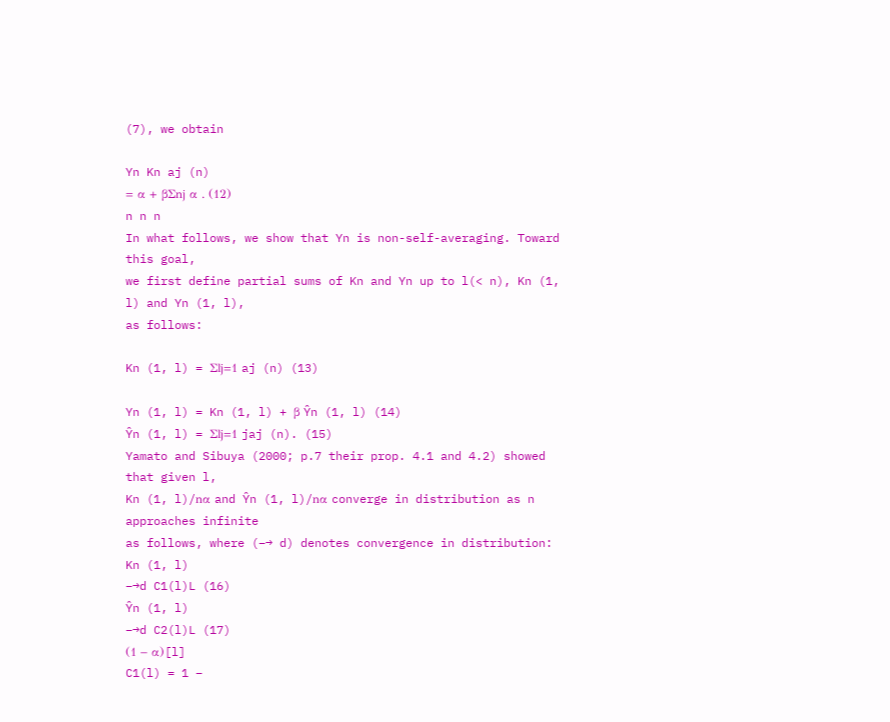(7), we obtain

Yn Kn aj (n)
= α + βΣnj α . (12)
n n n
In what follows, we show that Yn is non-self-averaging. Toward this goal,
we first define partial sums of Kn and Yn up to l(< n), Kn (1, l) and Yn (1, l),
as follows:

Kn (1, l) = Σlj=1 aj (n) (13)

Yn (1, l) = Kn (1, l) + β Ŷn (1, l) (14)
Ŷn (1, l) = Σlj=1 jaj (n). (15)
Yamato and Sibuya (2000; p.7 their prop. 4.1 and 4.2) showed that given l,
Kn (1, l)/nα and Ŷn (1, l)/nα converge in distribution as n approaches infinite
as follows, where (−→ d) denotes convergence in distribution:
Kn (1, l)
−→d C1(l)L (16)
Ŷn (1, l)
−→d C2(l)L (17)
(1 − α)[l]
C1(l) = 1 −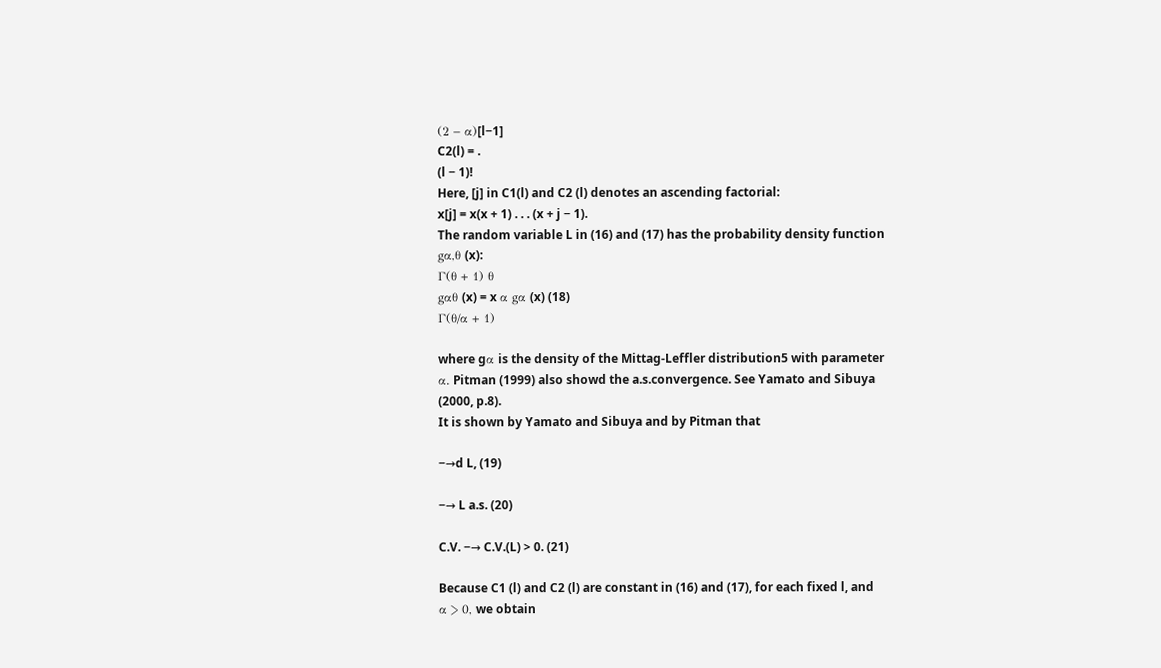(2 − α)[l−1]
C2(l) = .
(l − 1)!
Here, [j] in C1(l) and C2 (l) denotes an ascending factorial:
x[j] = x(x + 1) . . . (x + j − 1).
The random variable L in (16) and (17) has the probability density function
gα,θ (x):
Γ(θ + 1) θ
gαθ (x) = x α gα (x) (18)
Γ(θ/α + 1)

where gα is the density of the Mittag-Leffler distribution5 with parameter
α. Pitman (1999) also showd the a.s.convergence. See Yamato and Sibuya
(2000, p.8).
It is shown by Yamato and Sibuya and by Pitman that

−→d L, (19)

−→ L a.s. (20)

C.V. −→ C.V.(L) > 0. (21)

Because C1 (l) and C2 (l) are constant in (16) and (17), for each fixed l, and
α > 0, we obtain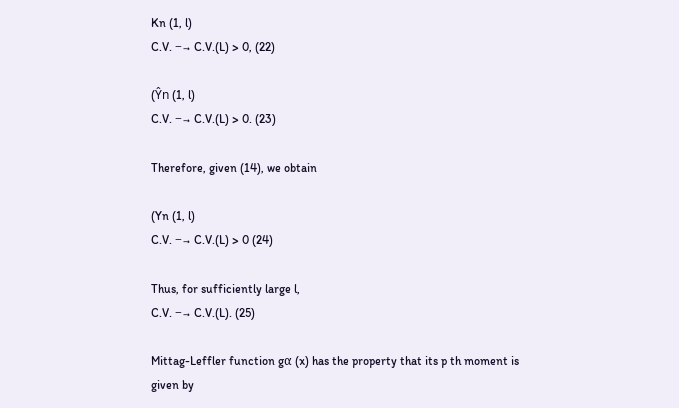Kn (1, l)
C.V. −→ C.V.(L) > 0, (22)

(Ŷn (1, l)
C.V. −→ C.V.(L) > 0. (23)

Therefore, given (14), we obtain

(Yn (1, l)
C.V. −→ C.V.(L) > 0 (24)

Thus, for sufficiently large l,
C.V. −→ C.V.(L). (25)

Mittag-Leffler function gα (x) has the property that its p th moment is
given by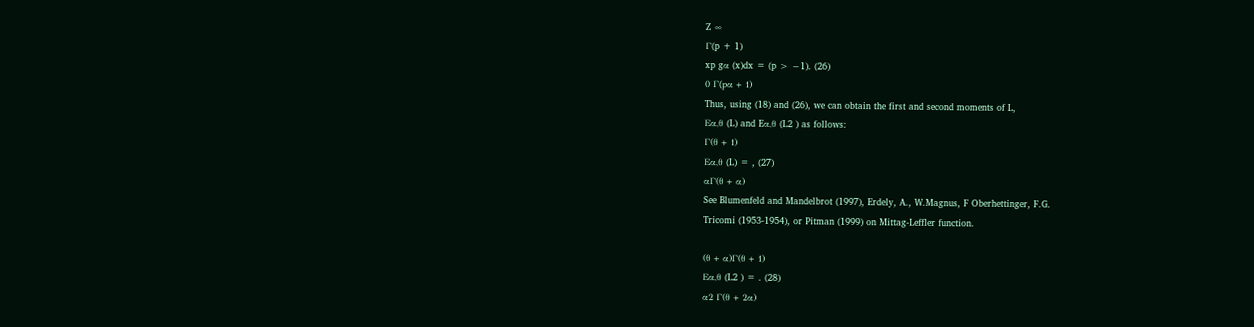Z ∞
Γ(p + 1)
xp gα (x)dx = (p > −1). (26)
0 Γ(pα + 1)
Thus, using (18) and (26), we can obtain the first and second moments of L,
Eα,θ (L) and Eα,θ (L2 ) as follows:
Γ(θ + 1)
Eα,θ (L) = , (27)
αΓ(θ + α)
See Blumenfeld and Mandelbrot (1997), Erdely, A., W.Magnus, F Oberhettinger, F.G.
Tricomi (1953-1954), or Pitman (1999) on Mittag-Leffler function.

(θ + α)Γ(θ + 1)
Eα,θ (L2 ) = . (28)
α2 Γ(θ + 2α)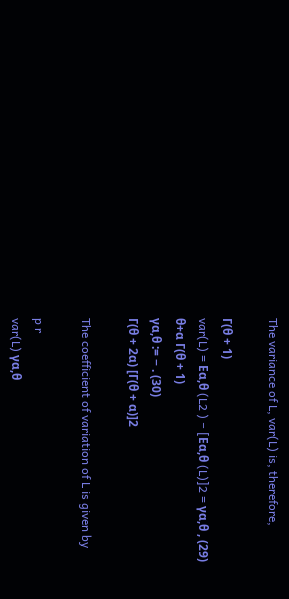The variance of L, var(L) is, therefore,

Γ(θ + 1)
var(L) = Eα,θ (L2 ) − [Eα,θ (L)]2 = γα,θ , (29)
θ+α Γ(θ + 1)
γα,θ := − . (30)
Γ(θ + 2α) [Γ(θ + α)]2

The coefficient of variation of L is given by

p r
var(L) γα,θ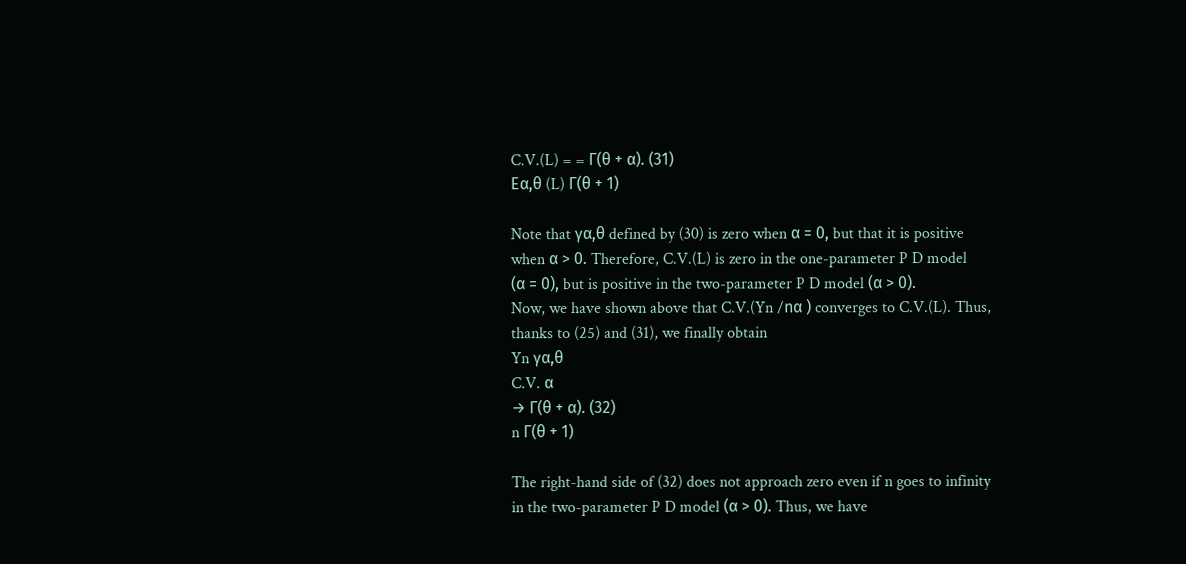C.V.(L) = = Γ(θ + α). (31)
Eα,θ (L) Γ(θ + 1)

Note that γα,θ defined by (30) is zero when α = 0, but that it is positive
when α > 0. Therefore, C.V.(L) is zero in the one-parameter P D model
(α = 0), but is positive in the two-parameter P D model (α > 0).
Now, we have shown above that C.V.(Yn /nα ) converges to C.V.(L). Thus,
thanks to (25) and (31), we finally obtain
Yn γα,θ
C.V. α
→ Γ(θ + α). (32)
n Γ(θ + 1)

The right-hand side of (32) does not approach zero even if n goes to infinity
in the two-parameter P D model (α > 0). Thus, we have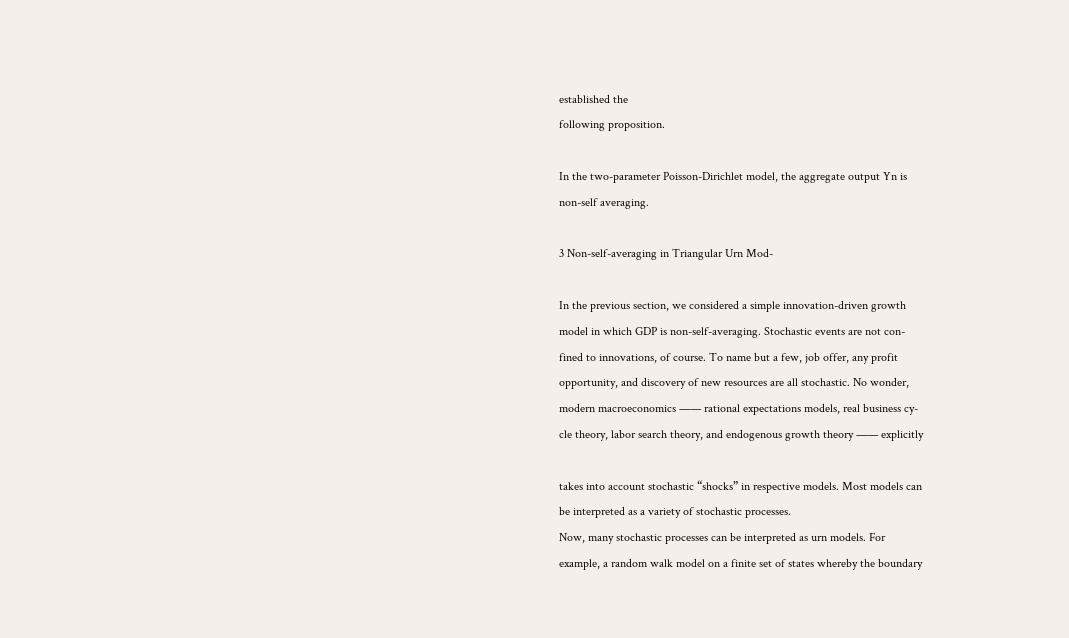established the
following proposition.

In the two-parameter Poisson-Dirichlet model, the aggregate output Yn is
non-self averaging.

3 Non-self-averaging in Triangular Urn Mod-

In the previous section, we considered a simple innovation-driven growth
model in which GDP is non-self-averaging. Stochastic events are not con-
fined to innovations, of course. To name but a few, job offer, any profit
opportunity, and discovery of new resources are all stochastic. No wonder,
modern macroeconomics —— rational expectations models, real business cy-
cle theory, labor search theory, and endogenous growth theory —— explicitly

takes into account stochastic “shocks” in respective models. Most models can
be interpreted as a variety of stochastic processes.
Now, many stochastic processes can be interpreted as urn models. For
example, a random walk model on a finite set of states whereby the boundary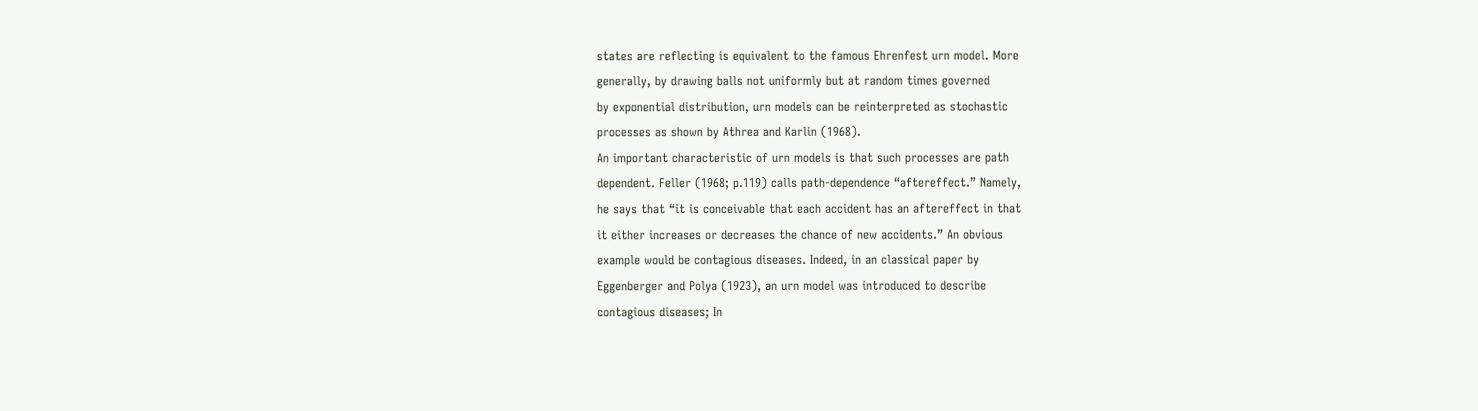states are reflecting is equivalent to the famous Ehrenfest urn model. More
generally, by drawing balls not uniformly but at random times governed
by exponential distribution, urn models can be reinterpreted as stochastic
processes as shown by Athrea and Karlin (1968).
An important characteristic of urn models is that such processes are path
dependent. Feller (1968; p.119) calls path-dependence “aftereffect.” Namely,
he says that “it is conceivable that each accident has an aftereffect in that
it either increases or decreases the chance of new accidents.” An obvious
example would be contagious diseases. Indeed, in an classical paper by
Eggenberger and Polya (1923), an urn model was introduced to describe
contagious diseases; In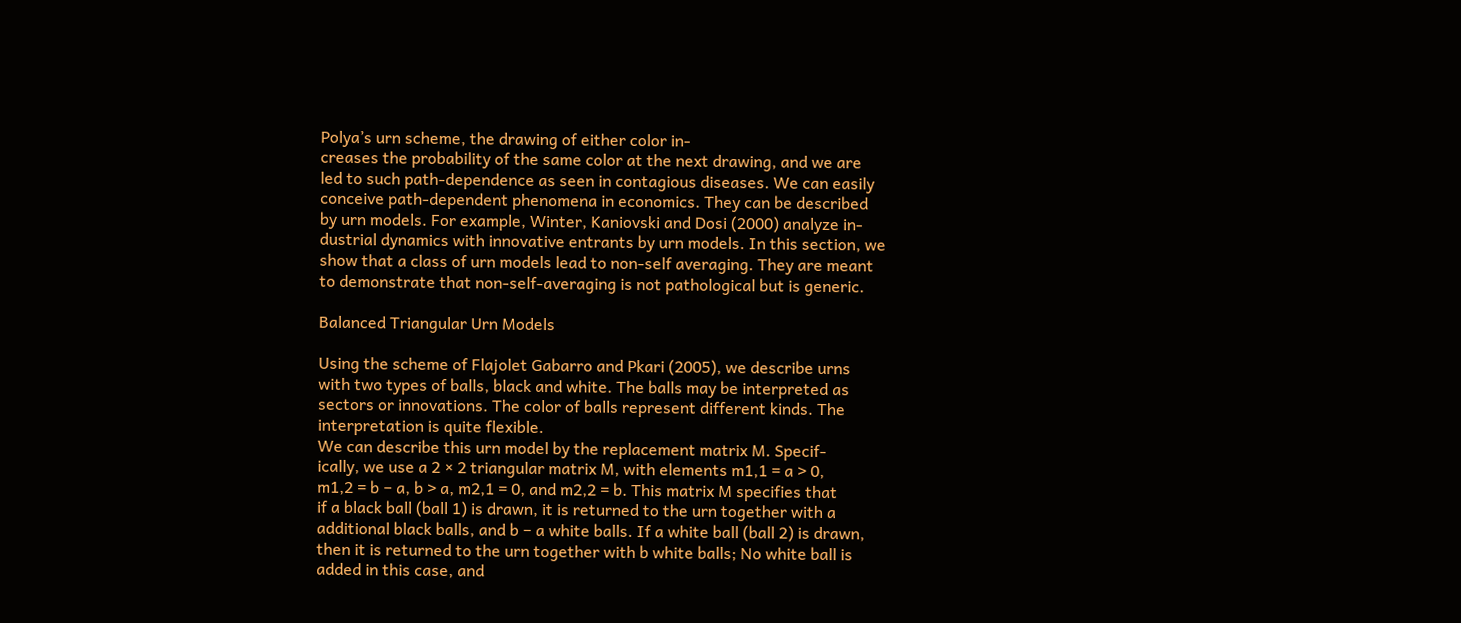Polya’s urn scheme, the drawing of either color in-
creases the probability of the same color at the next drawing, and we are
led to such path-dependence as seen in contagious diseases. We can easily
conceive path-dependent phenomena in economics. They can be described
by urn models. For example, Winter, Kaniovski and Dosi (2000) analyze in-
dustrial dynamics with innovative entrants by urn models. In this section, we
show that a class of urn models lead to non-self averaging. They are meant
to demonstrate that non-self-averaging is not pathological but is generic.

Balanced Triangular Urn Models

Using the scheme of Flajolet Gabarro and Pkari (2005), we describe urns
with two types of balls, black and white. The balls may be interpreted as
sectors or innovations. The color of balls represent different kinds. The
interpretation is quite flexible.
We can describe this urn model by the replacement matrix M. Specif-
ically, we use a 2 × 2 triangular matrix M, with elements m1,1 = a > 0,
m1,2 = b − a, b > a, m2,1 = 0, and m2,2 = b. This matrix M specifies that
if a black ball (ball 1) is drawn, it is returned to the urn together with a
additional black balls, and b − a white balls. If a white ball (ball 2) is drawn,
then it is returned to the urn together with b white balls; No white ball is
added in this case, and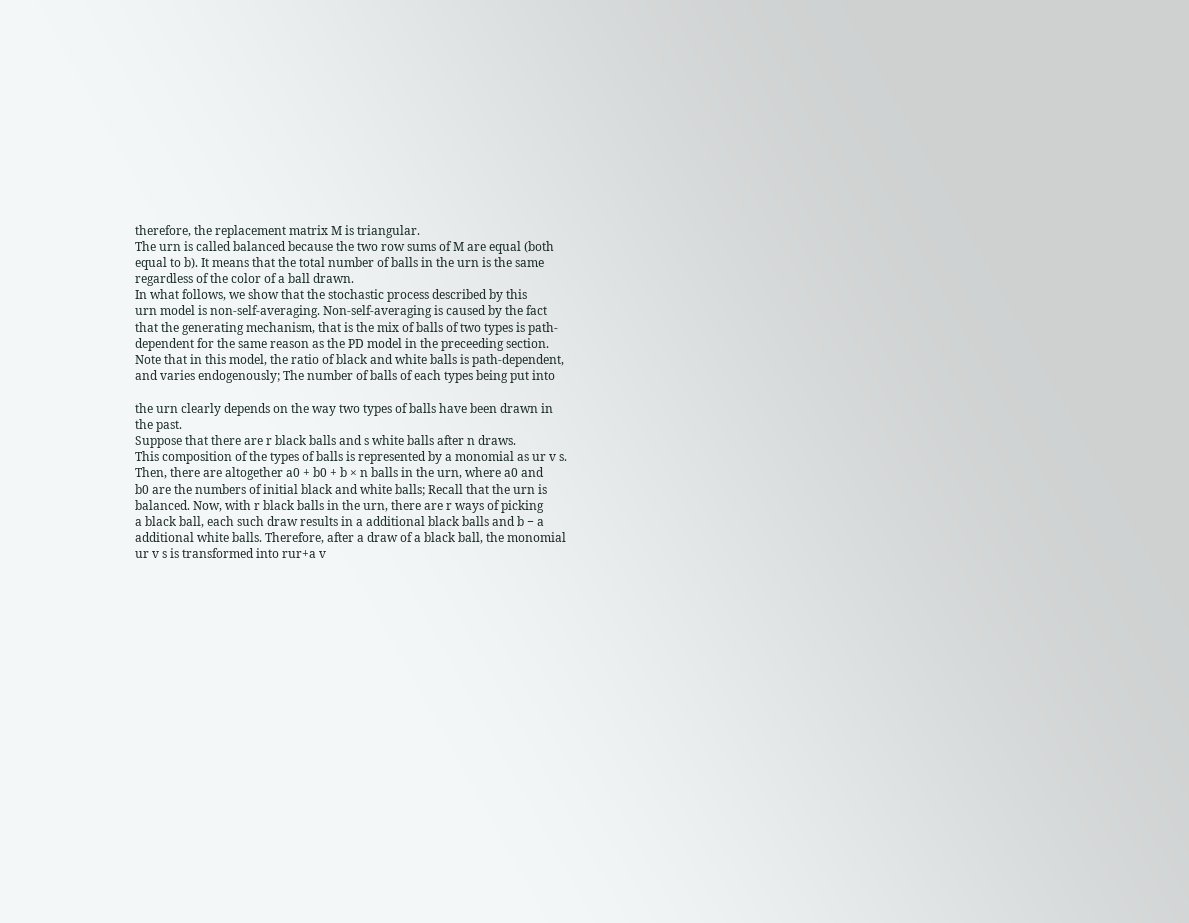therefore, the replacement matrix M is triangular.
The urn is called balanced because the two row sums of M are equal (both
equal to b). It means that the total number of balls in the urn is the same
regardless of the color of a ball drawn.
In what follows, we show that the stochastic process described by this
urn model is non-self-averaging. Non-self-averaging is caused by the fact
that the generating mechanism, that is the mix of balls of two types is path-
dependent for the same reason as the PD model in the preceeding section.
Note that in this model, the ratio of black and white balls is path-dependent,
and varies endogenously; The number of balls of each types being put into

the urn clearly depends on the way two types of balls have been drawn in
the past.
Suppose that there are r black balls and s white balls after n draws.
This composition of the types of balls is represented by a monomial as ur v s.
Then, there are altogether a0 + b0 + b × n balls in the urn, where a0 and
b0 are the numbers of initial black and white balls; Recall that the urn is
balanced. Now, with r black balls in the urn, there are r ways of picking
a black ball, each such draw results in a additional black balls and b − a
additional white balls. Therefore, after a draw of a black ball, the monomial
ur v s is transformed into rur+a v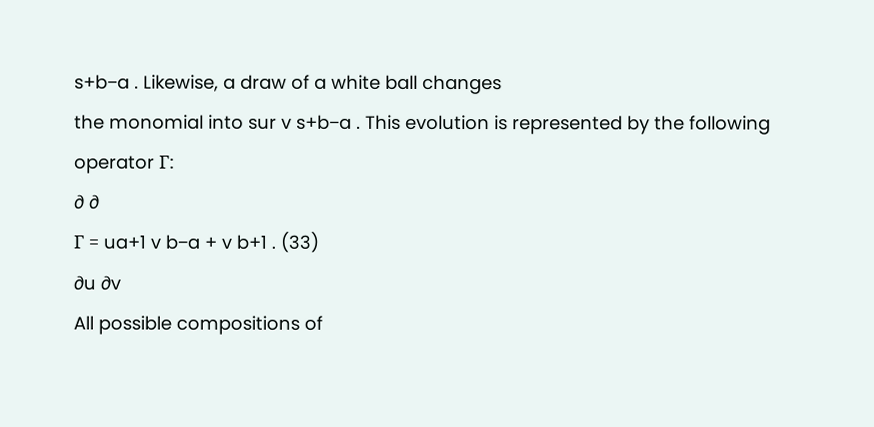s+b−a . Likewise, a draw of a white ball changes
the monomial into sur v s+b−a . This evolution is represented by the following
operator Γ:
∂ ∂
Γ = ua+1 v b−a + v b+1 . (33)
∂u ∂v
All possible compositions of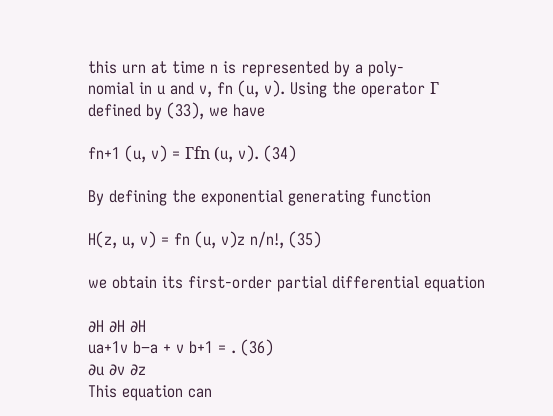this urn at time n is represented by a poly-
nomial in u and v, fn (u, v). Using the operator Γ defined by (33), we have

fn+1 (u, v) = Γfn (u, v). (34)

By defining the exponential generating function

H(z, u, v) = fn (u, v)z n/n!, (35)

we obtain its first-order partial differential equation

∂H ∂H ∂H
ua+1v b−a + v b+1 = . (36)
∂u ∂v ∂z
This equation can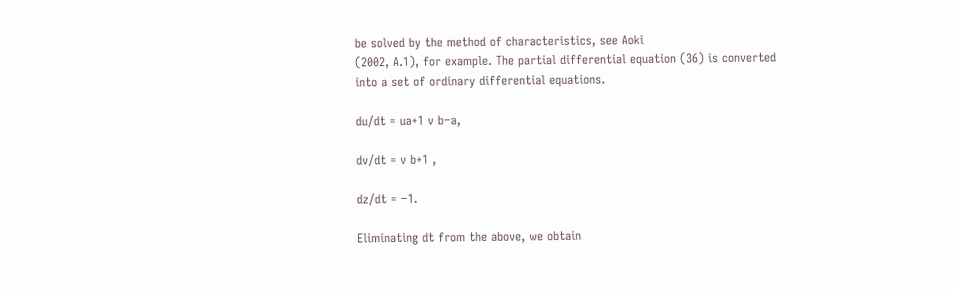be solved by the method of characteristics, see Aoki
(2002, A.1), for example. The partial differential equation (36) is converted
into a set of ordinary differential equations.

du/dt = ua+1 v b−a,

dv/dt = v b+1 ,

dz/dt = −1.

Eliminating dt from the above, we obtain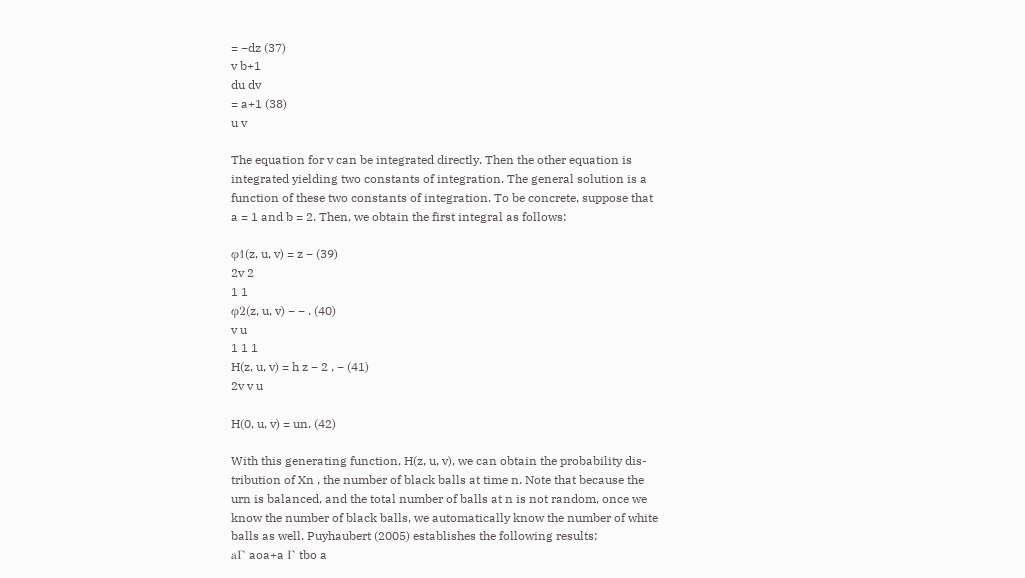= −dz (37)
v b+1
du dv
= a+1 (38)
u v

The equation for v can be integrated directly. Then the other equation is
integrated yielding two constants of integration. The general solution is a
function of these two constants of integration. To be concrete, suppose that
a = 1 and b = 2. Then, we obtain the first integral as follows:

φ1(z, u, v) = z − (39)
2v 2
1 1
φ2(z, u, v) − − . (40)
v u
1 1 1
H(z, u, v) = h z − 2 , − (41)
2v v u

H(0, u, v) = un. (42)

With this generating function, H(z, u, v), we can obtain the probability dis-
tribution of Xn , the number of black balls at time n. Note that because the
urn is balanced, and the total number of balls at n is not random, once we
know the number of black balls, we automatically know the number of white
balls as well. Puyhaubert (2005) establishes the following results:
aΓ aoa+a Γ tbo a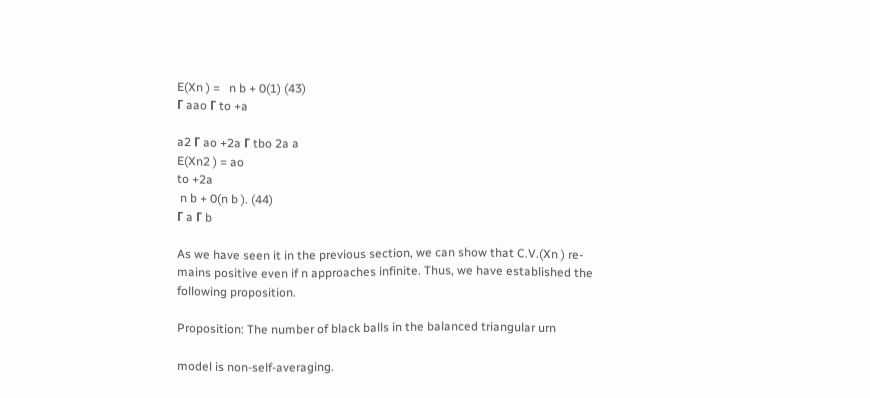E(Xn ) =   n b + 0(1) (43)
Γ aao Γ to +a

a2 Γ ao +2a Γ tbo 2a a
E(Xn2 ) = ao
to +2a
 n b + 0(n b ). (44)
Γ a Γ b

As we have seen it in the previous section, we can show that C.V.(Xn ) re-
mains positive even if n approaches infinite. Thus, we have established the
following proposition.

Proposition: The number of black balls in the balanced triangular urn

model is non-self-averaging.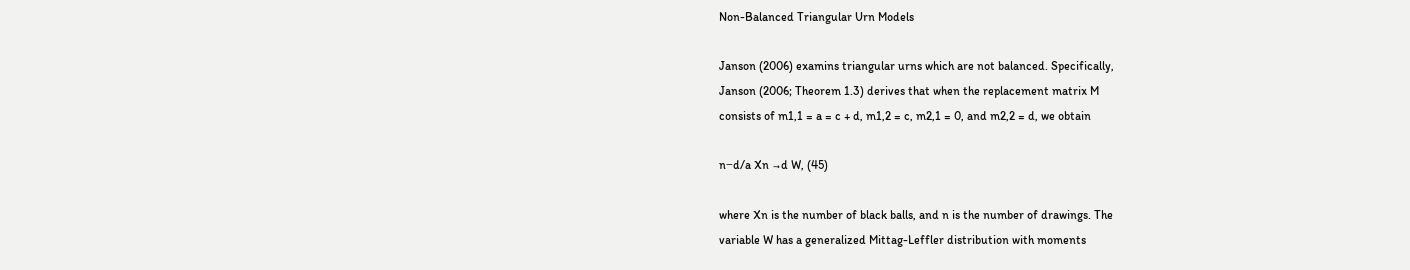Non-Balanced Triangular Urn Models

Janson (2006) examins triangular urns which are not balanced. Specifically,
Janson (2006; Theorem 1.3) derives that when the replacement matrix M
consists of m1,1 = a = c + d, m1,2 = c, m2,1 = 0, and m2,2 = d, we obtain

n−d/a Xn →d W, (45)

where Xn is the number of black balls, and n is the number of drawings. The
variable W has a generalized Mittag-Leffler distribution with moments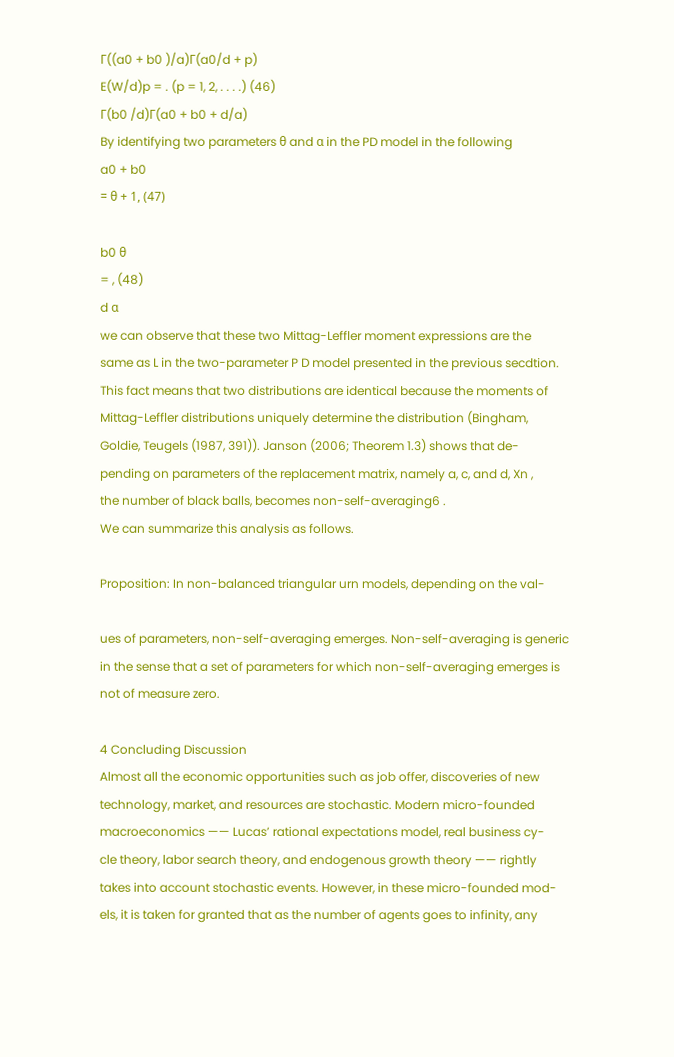Γ((a0 + b0 )/a)Γ(a0/d + p)
E(W/d)p = . (p = 1, 2, . . . .) (46)
Γ(b0 /d)Γ(a0 + b0 + d/a)
By identifying two parameters θ and α in the PD model in the following
a0 + b0
= θ + 1, (47)

b0 θ
= , (48)
d α
we can observe that these two Mittag-Leffler moment expressions are the
same as L in the two-parameter P D model presented in the previous secdtion.
This fact means that two distributions are identical because the moments of
Mittag-Leffler distributions uniquely determine the distribution (Bingham,
Goldie, Teugels (1987, 391)). Janson (2006; Theorem 1.3) shows that de-
pending on parameters of the replacement matrix, namely a, c, and d, Xn ,
the number of black balls, becomes non-self-averaging6 .
We can summarize this analysis as follows.

Proposition: In non-balanced triangular urn models, depending on the val-

ues of parameters, non-self-averaging emerges. Non-self-averaging is generic
in the sense that a set of parameters for which non-self-averaging emerges is
not of measure zero.

4 Concluding Discussion
Almost all the economic opportunities such as job offer, discoveries of new
technology, market, and resources are stochastic. Modern micro-founded
macroeconomics —— Lucas’ rational expectations model, real business cy-
cle theory, labor search theory, and endogenous growth theory —— rightly
takes into account stochastic events. However, in these micro-founded mod-
els, it is taken for granted that as the number of agents goes to infinity, any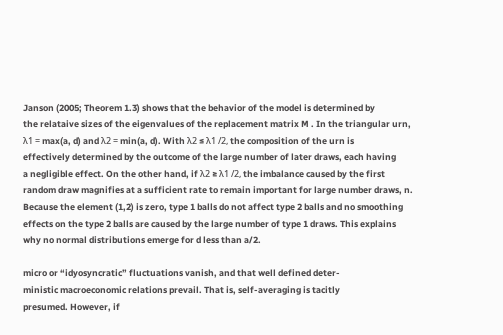Janson (2005; Theorem 1.3) shows that the behavior of the model is determined by
the relataive sizes of the eigenvalues of the replacement matrix M . In the triangular urn,
λ1 = max(a, d) and λ2 = min(a, d). With λ2 ≤ λ1 /2, the composition of the urn is
effectively determined by the outcome of the large number of later draws, each having
a negligible effect. On the other hand, if λ2 ≥ λ1 /2, the imbalance caused by the first
random draw magnifies at a sufficient rate to remain important for large number draws, n.
Because the element (1,2) is zero, type 1 balls do not affect type 2 balls and no smoothing
effects on the type 2 balls are caused by the large number of type 1 draws. This explains
why no normal distributions emerge for d less than a/2.

micro or “idyosyncratic” fluctuations vanish, and that well defined deter-
ministic macroeconomic relations prevail. That is, self-averaging is tacitly
presumed. However, if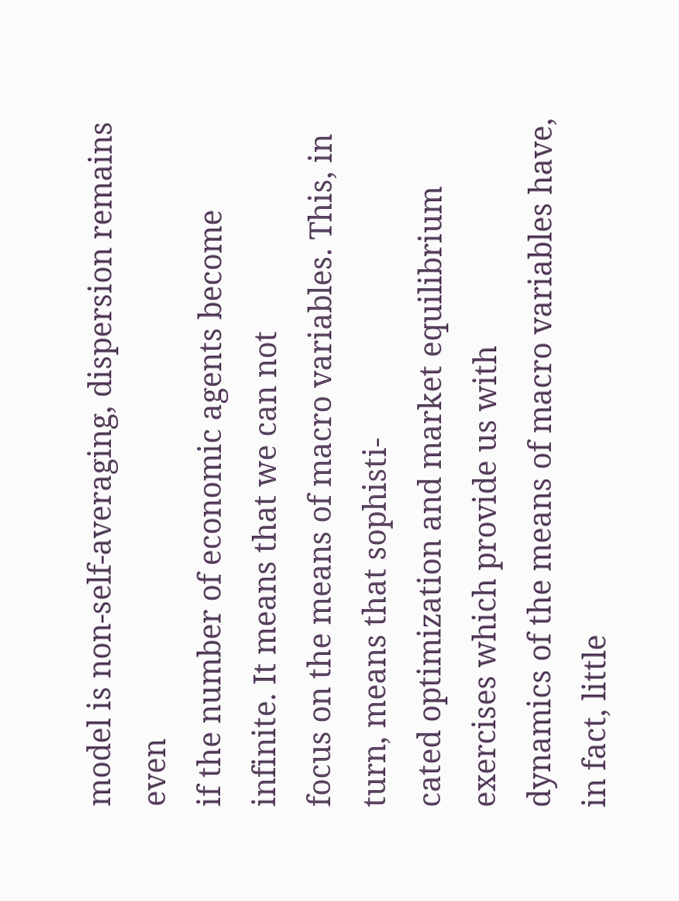model is non-self-averaging, dispersion remains even
if the number of economic agents become infinite. It means that we can not
focus on the means of macro variables. This, in turn, means that sophisti-
cated optimization and market equilibrium exercises which provide us with
dynamics of the means of macro variables have, in fact, little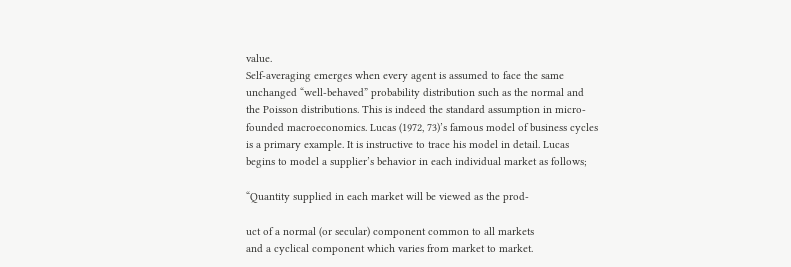value.
Self-averaging emerges when every agent is assumed to face the same
unchanged “well-behaved” probability distribution such as the normal and
the Poisson distributions. This is indeed the standard assumption in micro-
founded macroeconomics. Lucas (1972, 73)’s famous model of business cycles
is a primary example. It is instructive to trace his model in detail. Lucas
begins to model a supplier’s behavior in each individual market as follows;

“Quantity supplied in each market will be viewed as the prod-

uct of a normal (or secular) component common to all markets
and a cyclical component which varies from market to market.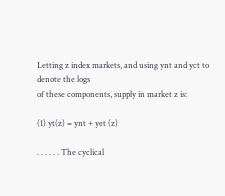Letting z index markets, and using ynt and yct to denote the logs
of these components, supply in market z is:

(1) yt(z) = ynt + yet (z)

. . . . . . The cyclical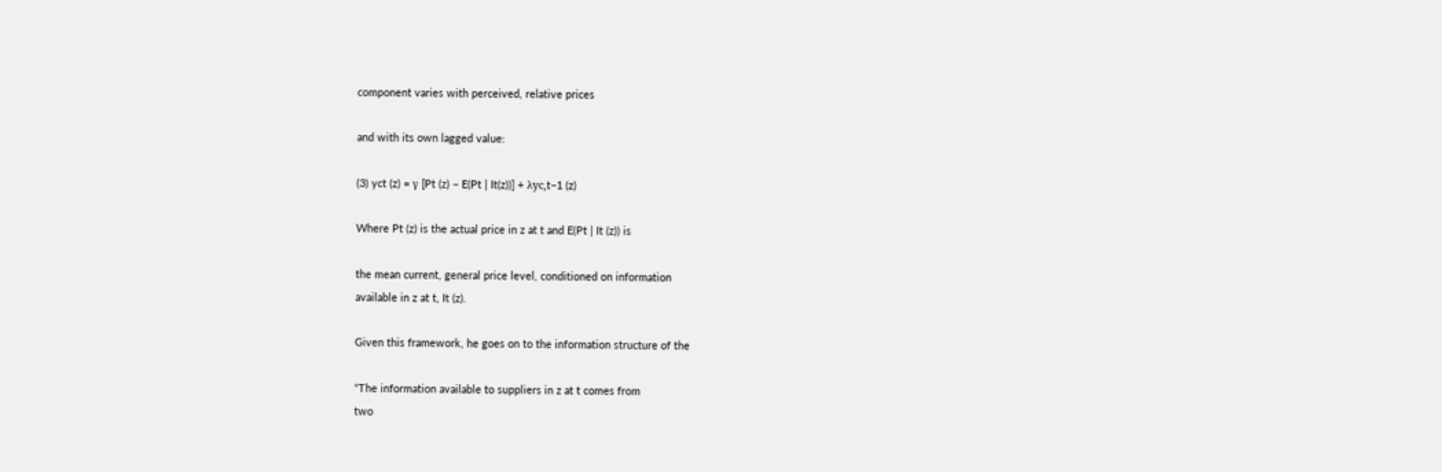component varies with perceived, relative prices

and with its own lagged value:

(3) yct (z) = γ [Pt (z) − E(Pt | It(z))] + λyc,t−1 (z)

Where Pt (z) is the actual price in z at t and E(Pt | It (z)) is

the mean current, general price level, conditioned on information
available in z at t, It (z).

Given this framework, he goes on to the information structure of the

“The information available to suppliers in z at t comes from
two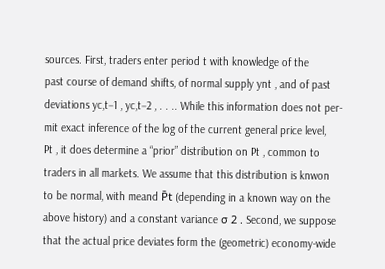sources. First, traders enter period t with knowledge of the
past course of demand shifts, of normal supply ynt , and of past
deviations yc,t−1 , yc,t−2 , . . .. While this information does not per-
mit exact inference of the log of the current general price level,
Pt , it does determine a “prior” distribution on Pt , common to
traders in all markets. We assume that this distribution is knwon
to be normal, with meand P̄t (depending in a known way on the
above history) and a constant variance σ 2 . Second, we suppose
that the actual price deviates form the (geometric) economy-wide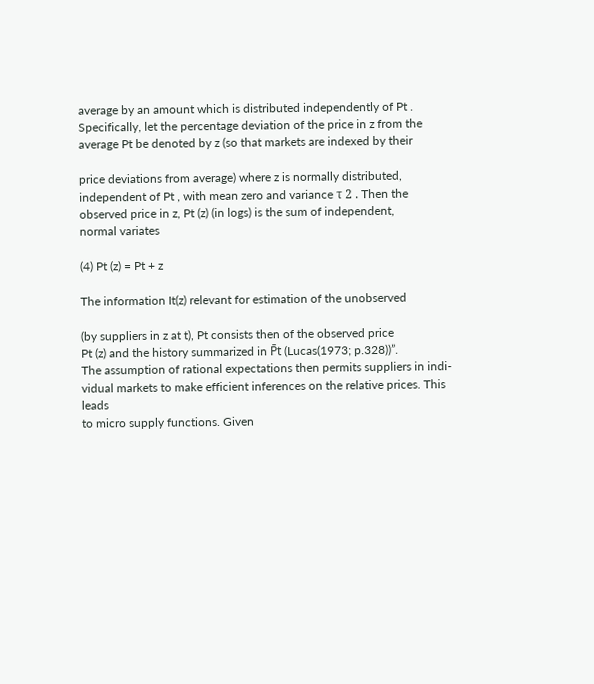average by an amount which is distributed independently of Pt .
Specifically, let the percentage deviation of the price in z from the
average Pt be denoted by z (so that markets are indexed by their

price deviations from average) where z is normally distributed,
independent of Pt , with mean zero and variance τ 2 . Then the
observed price in z, Pt (z) (in logs) is the sum of independent,
normal variates

(4) Pt (z) = Pt + z

The information It(z) relevant for estimation of the unobserved

(by suppliers in z at t), Pt consists then of the observed price
Pt (z) and the history summarized in P̄t (Lucas(1973; p.328))”.
The assumption of rational expectations then permits suppliers in indi-
vidual markets to make efficient inferences on the relative prices. This leads
to micro supply functions. Given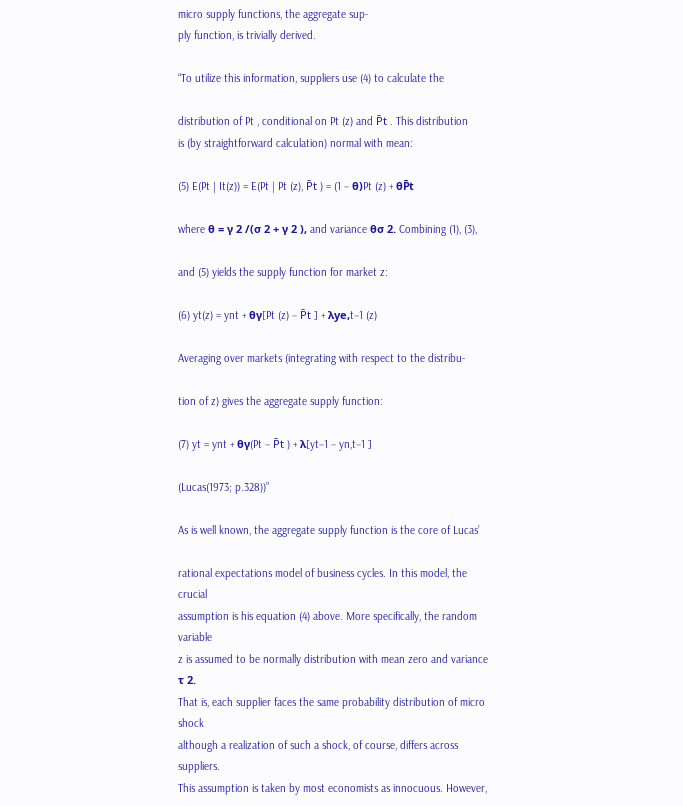micro supply functions, the aggregate sup-
ply function, is trivially derived.

“To utilize this information, suppliers use (4) to calculate the

distribution of Pt , conditional on Pt (z) and P̄t . This distribution
is (by straightforward calculation) normal with mean:

(5) E(Pt | It(z)) = E(Pt | Pt (z), P̄t ) = (1 − θ)Pt (z) + θP̄t

where θ = γ 2 /(σ 2 + γ 2 ), and variance θσ 2. Combining (1), (3),

and (5) yields the supply function for market z:

(6) yt(z) = ynt + θγ[Pt (z) − P̄t ] + λye,t−1 (z)

Averaging over markets (integrating with respect to the distribu-

tion of z) gives the aggregate supply function:

(7) yt = ynt + θγ(Pt − P̄t ) + λ[yt−1 − yn,t−1 ]

(Lucas(1973; p.328))”

As is well known, the aggregate supply function is the core of Lucas’

rational expectations model of business cycles. In this model, the crucial
assumption is his equation (4) above. More specifically, the random variable
z is assumed to be normally distribution with mean zero and variance τ 2.
That is, each supplier faces the same probability distribution of micro shock
although a realization of such a shock, of course, differs across suppliers.
This assumption is taken by most economists as innocuous. However,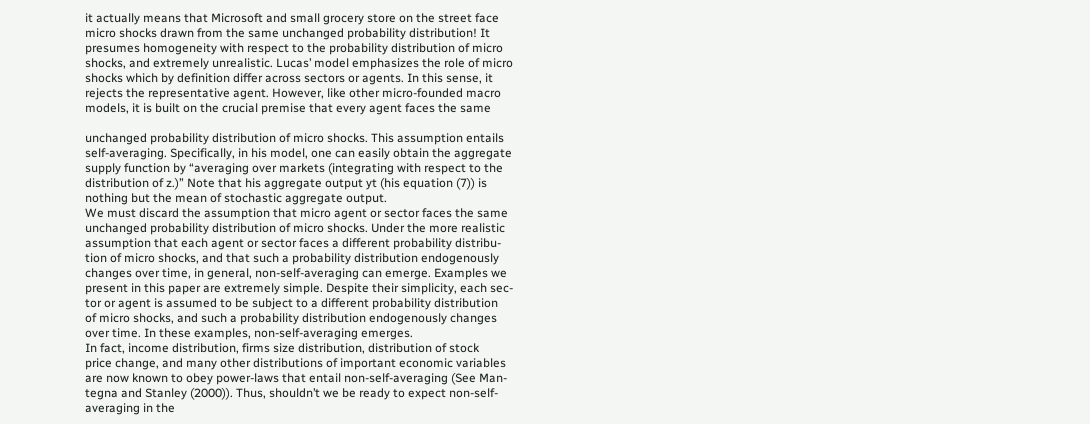it actually means that Microsoft and small grocery store on the street face
micro shocks drawn from the same unchanged probability distribution! It
presumes homogeneity with respect to the probability distribution of micro
shocks, and extremely unrealistic. Lucas’ model emphasizes the role of micro
shocks which by definition differ across sectors or agents. In this sense, it
rejects the representative agent. However, like other micro-founded macro
models, it is built on the crucial premise that every agent faces the same

unchanged probability distribution of micro shocks. This assumption entails
self-averaging. Specifically, in his model, one can easily obtain the aggregate
supply function by “averaging over markets (integrating with respect to the
distribution of z.)” Note that his aggregate output yt (his equation (7)) is
nothing but the mean of stochastic aggregate output.
We must discard the assumption that micro agent or sector faces the same
unchanged probability distribution of micro shocks. Under the more realistic
assumption that each agent or sector faces a different probability distribu-
tion of micro shocks, and that such a probability distribution endogenously
changes over time, in general, non-self-averaging can emerge. Examples we
present in this paper are extremely simple. Despite their simplicity, each sec-
tor or agent is assumed to be subject to a different probability distribution
of micro shocks, and such a probability distribution endogenously changes
over time. In these examples, non-self-averaging emerges.
In fact, income distribution, firms size distribution, distribution of stock
price change, and many other distributions of important economic variables
are now known to obey power-laws that entail non-self-averaging (See Man-
tegna and Stanley (2000)). Thus, shouldn’t we be ready to expect non-self-
averaging in the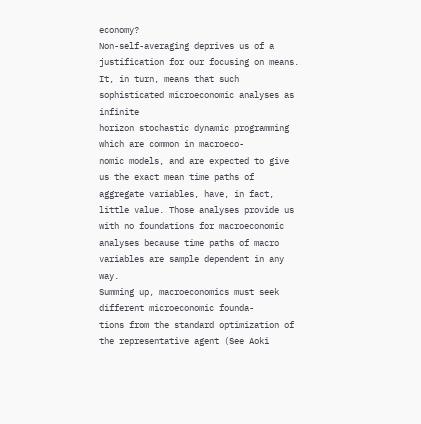economy?
Non-self-averaging deprives us of a justification for our focusing on means.
It, in turn, means that such sophisticated microeconomic analyses as infinite
horizon stochastic dynamic programming which are common in macroeco-
nomic models, and are expected to give us the exact mean time paths of
aggregate variables, have, in fact, little value. Those analyses provide us
with no foundations for macroeconomic analyses because time paths of macro
variables are sample dependent in any way.
Summing up, macroeconomics must seek different microeconomic founda-
tions from the standard optimization of the representative agent (See Aoki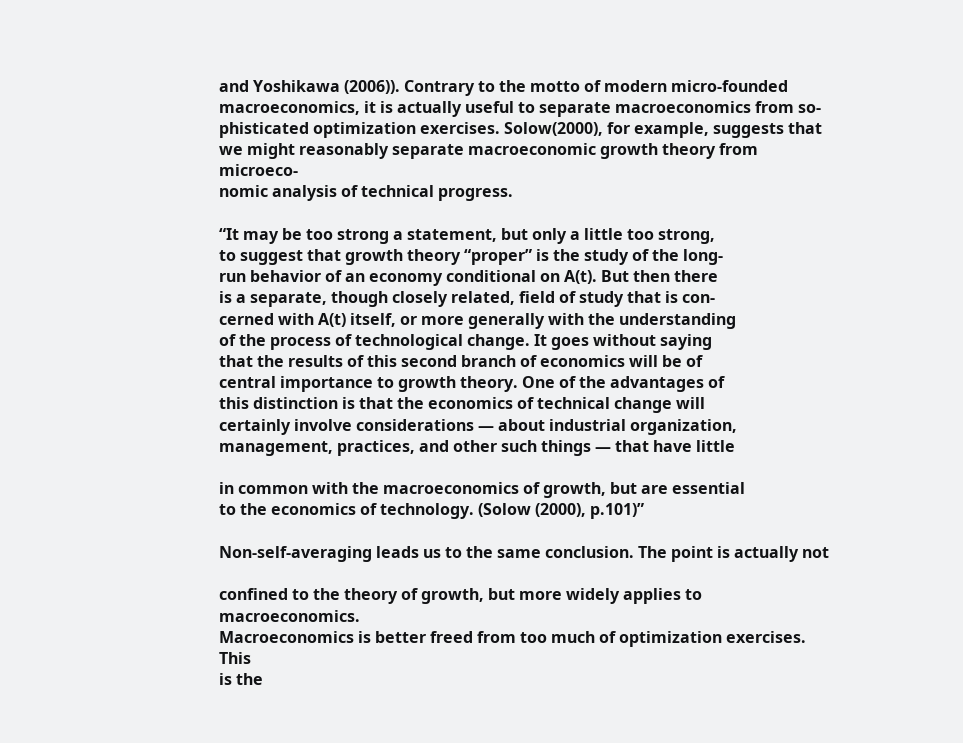and Yoshikawa (2006)). Contrary to the motto of modern micro-founded
macroeconomics, it is actually useful to separate macroeconomics from so-
phisticated optimization exercises. Solow(2000), for example, suggests that
we might reasonably separate macroeconomic growth theory from microeco-
nomic analysis of technical progress.

“It may be too strong a statement, but only a little too strong,
to suggest that growth theory “proper” is the study of the long-
run behavior of an economy conditional on A(t). But then there
is a separate, though closely related, field of study that is con-
cerned with A(t) itself, or more generally with the understanding
of the process of technological change. It goes without saying
that the results of this second branch of economics will be of
central importance to growth theory. One of the advantages of
this distinction is that the economics of technical change will
certainly involve considerations — about industrial organization,
management, practices, and other such things — that have little

in common with the macroeconomics of growth, but are essential
to the economics of technology. (Solow (2000), p.101)”

Non-self-averaging leads us to the same conclusion. The point is actually not

confined to the theory of growth, but more widely applies to macroeconomics.
Macroeconomics is better freed from too much of optimization exercises. This
is the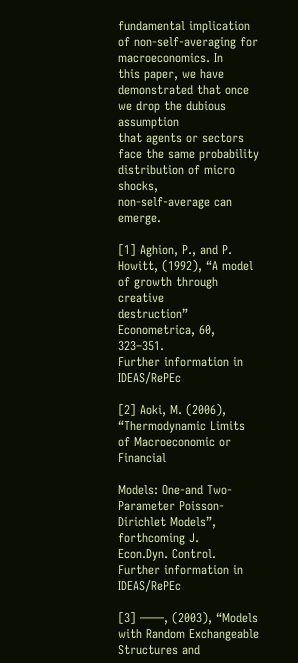fundamental implication of non-self-averaging for macroeconomics. In
this paper, we have demonstrated that once we drop the dubious assumption
that agents or sectors face the same probability distribution of micro shocks,
non-self-average can emerge.

[1] Aghion, P., and P. Howitt, (1992), “A model of growth through creative
destruction” Econometrica, 60, 323–351.
Further information in IDEAS/RePEc

[2] Aoki, M. (2006), “Thermodynamic Limits of Macroeconomic or Financial

Models: One-and Two-Parameter Poisson-Dirichlet Models”, forthcoming J.
Econ.Dyn. Control. Further information in IDEAS/RePEc

[3] ——, (2003), “Models with Random Exchangeable Structures and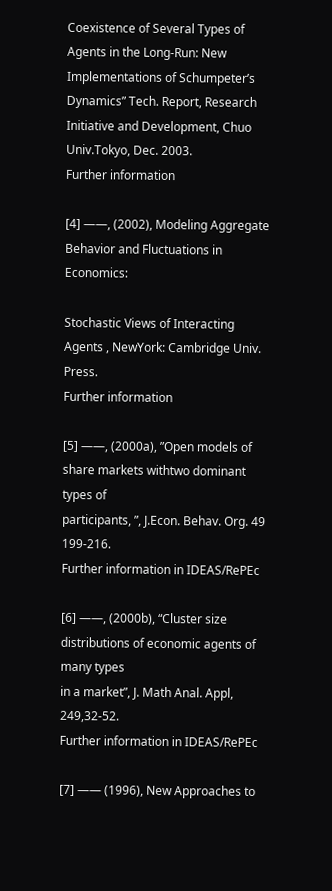Coexistence of Several Types of Agents in the Long-Run: New
Implementations of Schumpeter’s Dynamics” Tech. Report, Research
Initiative and Development, Chuo Univ.Tokyo, Dec. 2003.
Further information

[4] ——, (2002), Modeling Aggregate Behavior and Fluctuations in Economics:

Stochastic Views of Interacting Agents , NewYork: Cambridge Univ. Press.
Further information

[5] ——, (2000a), ”Open models of share markets withtwo dominant types of
participants, ”, J.Econ. Behav. Org. 49 199-216.
Further information in IDEAS/RePEc

[6] ——, (2000b), “Cluster size distributions of economic agents of many types
in a market”, J. Math Anal. Appl, 249,32-52.
Further information in IDEAS/RePEc

[7] —— (1996), New Approaches to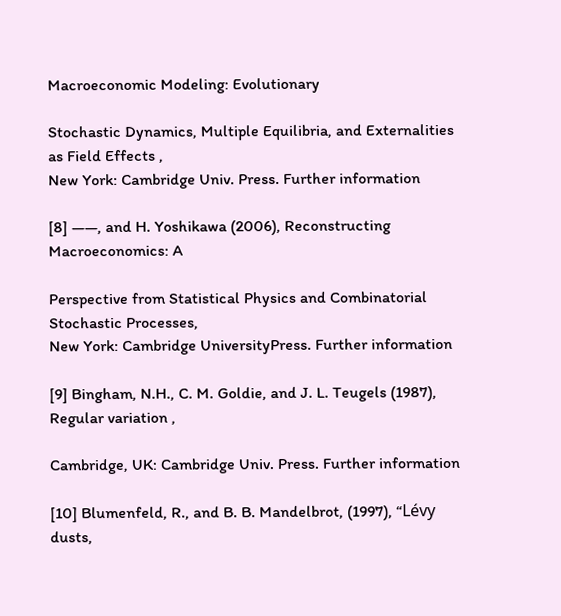Macroeconomic Modeling: Evolutionary

Stochastic Dynamics, Multiple Equilibria, and Externalities as Field Effects ,
New York: Cambridge Univ. Press. Further information

[8] ——, and H. Yoshikawa (2006), Reconstructing Macroeconomics: A

Perspective from Statistical Physics and Combinatorial Stochastic Processes,
New York: Cambridge UniversityPress. Further information

[9] Bingham, N.H., C. M. Goldie, and J. L. Teugels (1987), Regular variation ,

Cambridge, UK: Cambridge Univ. Press. Further information

[10] Blumenfeld, R., and B. B. Mandelbrot, (1997), “Lévy dusts,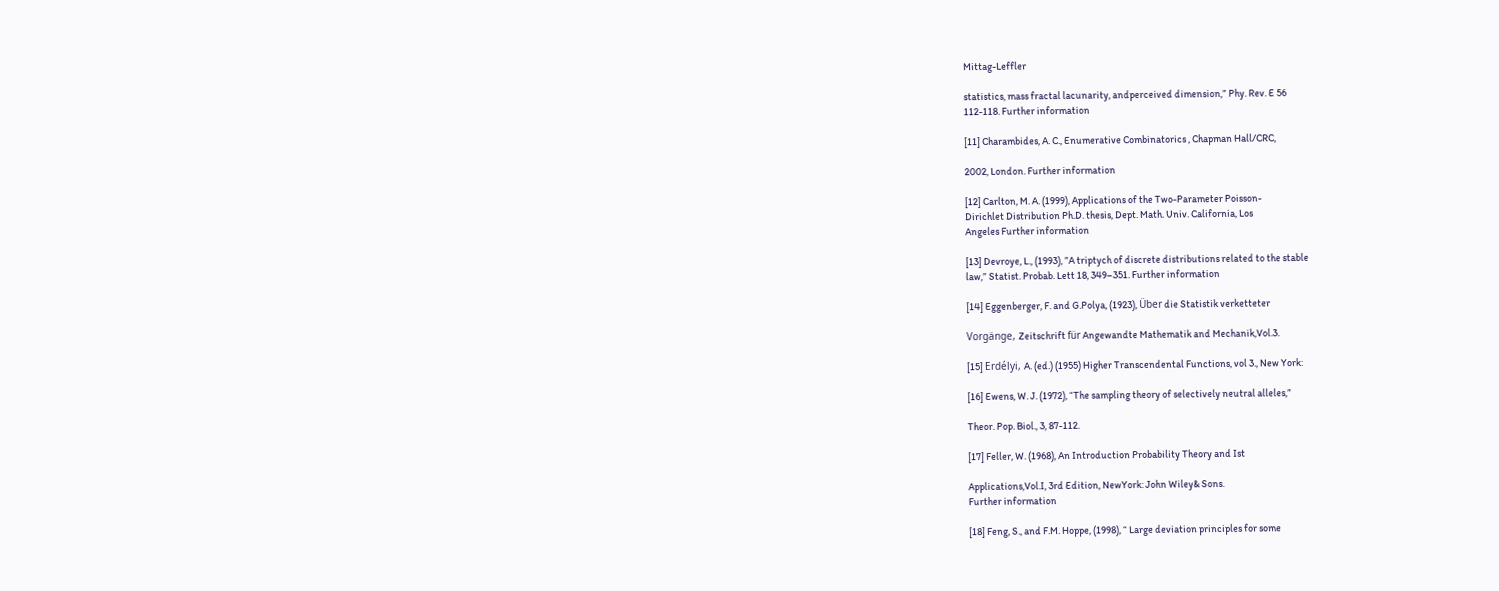Mittag-Leffler

statistics, mass fractal lacunarity, andperceived dimension,” Phy. Rev. E 56
112-118. Further information

[11] Charambides, A. C., Enumerative Combinatorics , Chapman Hall/CRC,

2002, London. Further information

[12] Carlton, M. A. (1999), Applications of the Two-Parameter Poisson-
Dirichlet Distribution Ph.D. thesis, Dept. Math. Univ. California, Los
Angeles Further information

[13] Devroye, L., (1993), ”A triptych of discrete distributions related to the stable
law,” Statist. Probab. Lett 18, 349–351. Further information

[14] Eggenberger, F. and G.Polya, (1923), Über die Statistik verketteter

Vorgänge, Zeitschrift für Angewandte Mathematik and Mechanik,Vol.3.

[15] Erdélyi, A. (ed.) (1955) Higher Transcendental Functions, vol 3., New York:

[16] Ewens, W. J. (1972), “The sampling theory of selectively neutral alleles,”

Theor. Pop. Biol., 3, 87-112.

[17] Feller, W. (1968), An Introduction Probability Theory and Ist

Applications,Vol.I, 3rd Edition, NewYork: John Wiley& Sons.
Further information

[18] Feng, S., and F.M. Hoppe, (1998), “ Large deviation principles for some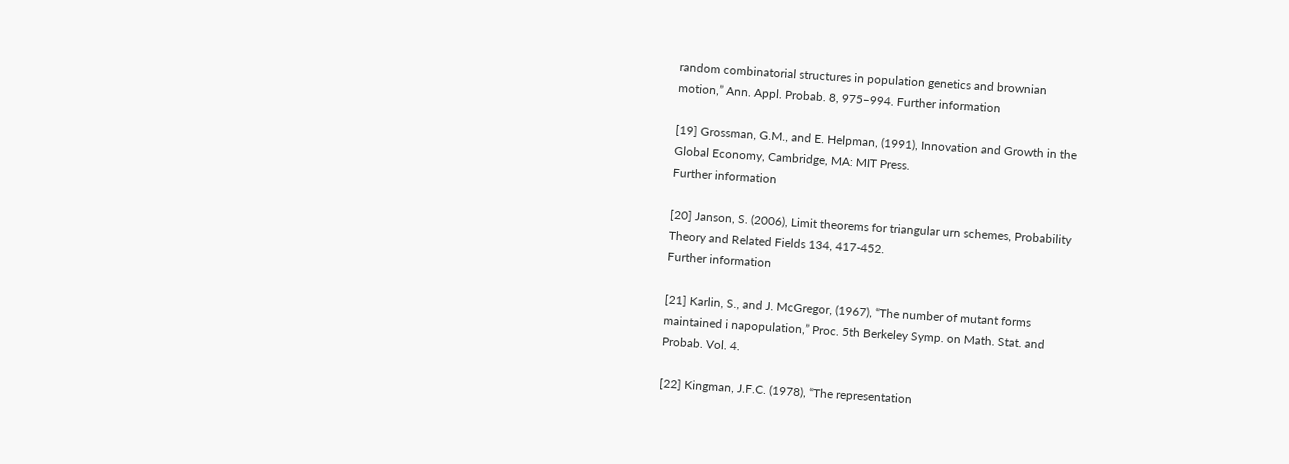random combinatorial structures in population genetics and brownian
motion,” Ann. Appl. Probab. 8, 975–994. Further information

[19] Grossman, G.M., and E. Helpman, (1991), Innovation and Growth in the
Global Economy, Cambridge, MA: MIT Press.
Further information

[20] Janson, S. (2006), Limit theorems for triangular urn schemes, Probability
Theory and Related Fields 134, 417-452.
Further information

[21] Karlin, S., and J. McGregor, (1967), “The number of mutant forms
maintained i napopulation,” Proc. 5th Berkeley Symp. on Math. Stat. and
Probab. Vol. 4.

[22] Kingman, J.F.C. (1978), “The representation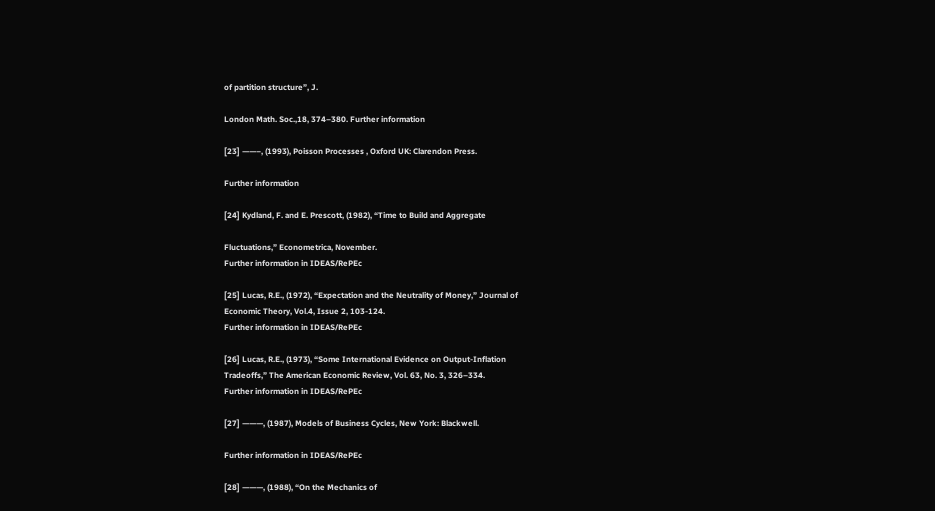of partition structure”, J.

London Math. Soc.,18, 374–380. Further information

[23] ——–, (1993), Poisson Processes , Oxford UK: Clarendon Press.

Further information

[24] Kydland, F. and E. Prescott, (1982), “Time to Build and Aggregate

Fluctuations,” Econometrica, November.
Further information in IDEAS/RePEc

[25] Lucas, R.E., (1972), “Expectation and the Neutrality of Money,” Journal of
Economic Theory, Vol.4, Issue 2, 103-124.
Further information in IDEAS/RePEc

[26] Lucas, R.E., (1973), “Some International Evidence on Output-Inflation
Tradeoffs,” The American Economic Review, Vol. 63, No. 3, 326–334.
Further information in IDEAS/RePEc

[27] ———, (1987), Models of Business Cycles, New York: Blackwell.

Further information in IDEAS/RePEc

[28] ———, (1988), “On the Mechanics of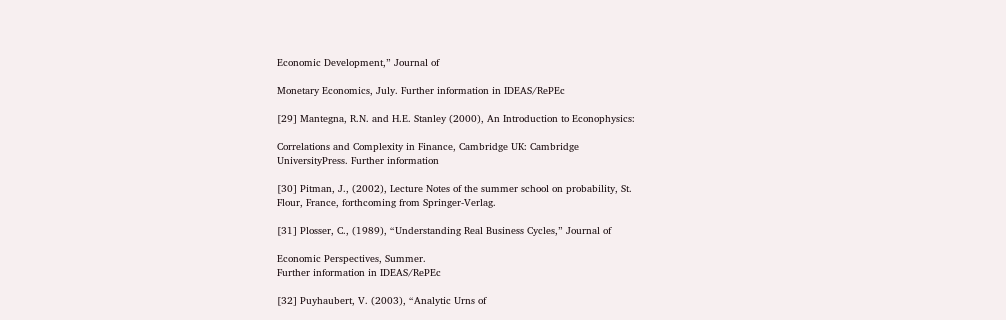Economic Development,” Journal of

Monetary Economics, July. Further information in IDEAS/RePEc

[29] Mantegna, R.N. and H.E. Stanley (2000), An Introduction to Econophysics:

Correlations and Complexity in Finance, Cambridge UK: Cambridge
UniversityPress. Further information

[30] Pitman, J., (2002), Lecture Notes of the summer school on probability, St.
Flour, France, forthcoming from Springer-Verlag.

[31] Plosser, C., (1989), “Understanding Real Business Cycles,” Journal of

Economic Perspectives, Summer.
Further information in IDEAS/RePEc

[32] Puyhaubert, V. (2003), “Analytic Urns of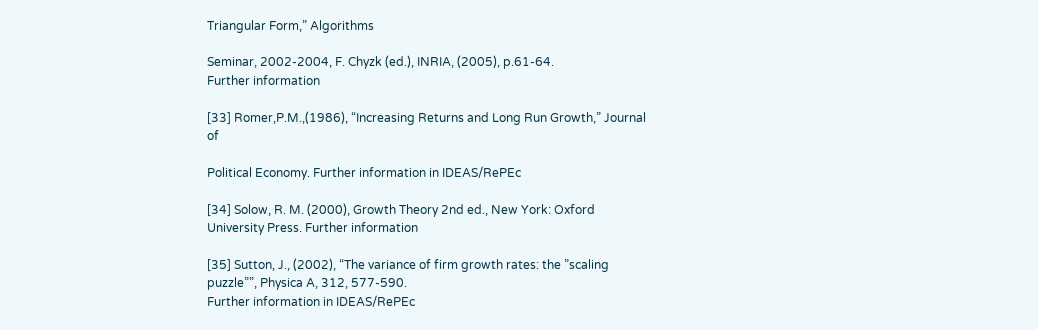Triangular Form,” Algorithms

Seminar, 2002-2004, F. Chyzk (ed.), INRIA, (2005), p.61-64.
Further information

[33] Romer,P.M.,(1986), “Increasing Returns and Long Run Growth,” Journal of

Political Economy. Further information in IDEAS/RePEc

[34] Solow, R. M. (2000), Growth Theory 2nd ed., New York: Oxford
University Press. Further information

[35] Sutton, J., (2002), “The variance of firm growth rates: the ”scaling
puzzle””, Physica A, 312, 577-590.
Further information in IDEAS/RePEc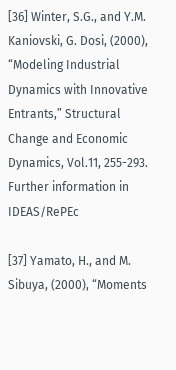[36] Winter, S.G., and Y.M. Kaniovski, G. Dosi, (2000), “Modeling Industrial
Dynamics with Innovative Entrants,” Structural Change and Economic
Dynamics, Vol.11, 255-293. Further information in IDEAS/RePEc

[37] Yamato, H., and M. Sibuya, (2000), “Moments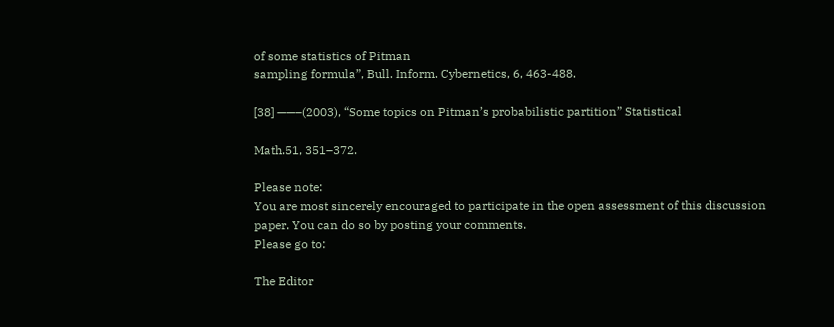of some statistics of Pitman
sampling formula”, Bull. Inform. Cybernetics, 6, 463-488.

[38] ——–(2003), “Some topics on Pitman’s probabilistic partition” Statistical

Math.51, 351–372.

Please note:
You are most sincerely encouraged to participate in the open assessment of this discussion
paper. You can do so by posting your comments.
Please go to:

The Editor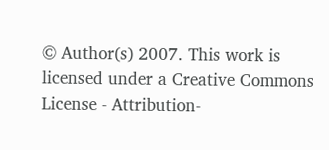© Author(s) 2007. This work is licensed under a Creative Commons License - Attribution-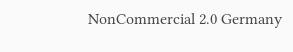NonCommercial 2.0 Germany